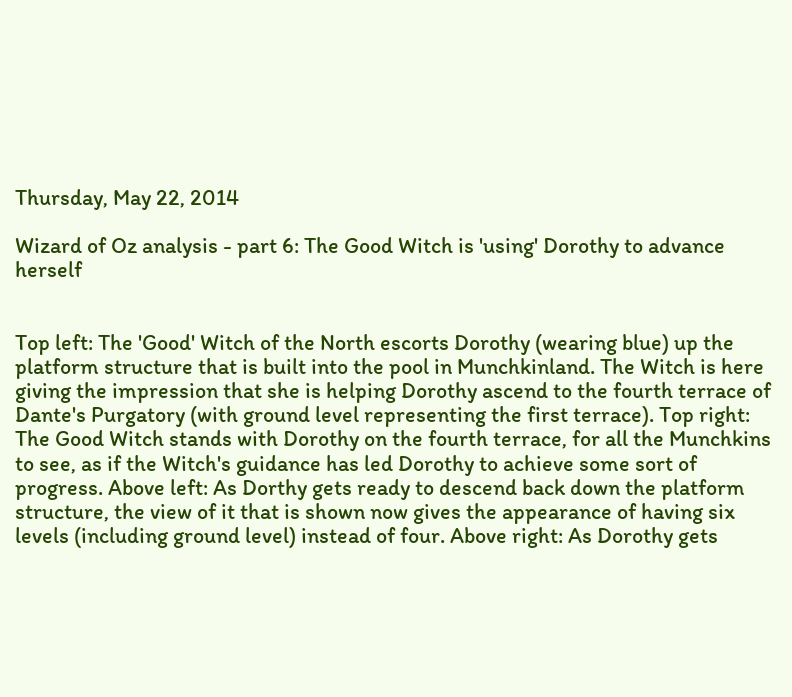Thursday, May 22, 2014

Wizard of Oz analysis - part 6: The Good Witch is 'using' Dorothy to advance herself


Top left: The 'Good' Witch of the North escorts Dorothy (wearing blue) up the platform structure that is built into the pool in Munchkinland. The Witch is here giving the impression that she is helping Dorothy ascend to the fourth terrace of Dante's Purgatory (with ground level representing the first terrace). Top right: The Good Witch stands with Dorothy on the fourth terrace, for all the Munchkins to see, as if the Witch's guidance has led Dorothy to achieve some sort of progress. Above left: As Dorthy gets ready to descend back down the platform structure, the view of it that is shown now gives the appearance of having six levels (including ground level) instead of four. Above right: As Dorothy gets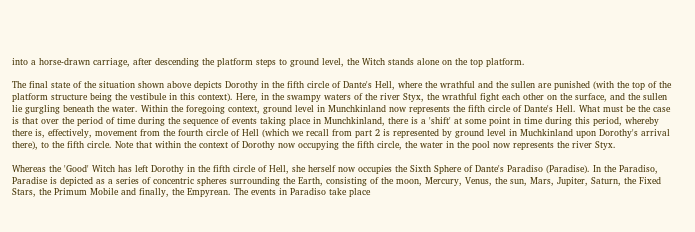into a horse-drawn carriage, after descending the platform steps to ground level, the Witch stands alone on the top platform.

The final state of the situation shown above depicts Dorothy in the fifth circle of Dante's Hell, where the wrathful and the sullen are punished (with the top of the platform structure being the vestibule in this context). Here, in the swampy waters of the river Styx, the wrathful fight each other on the surface, and the sullen lie gurgling beneath the water. Within the foregoing context, ground level in Munchkinland now represents the fifth circle of Dante's Hell. What must be the case is that over the period of time during the sequence of events taking place in Munchkinland, there is a 'shift' at some point in time during this period, whereby there is, effectively, movement from the fourth circle of Hell (which we recall from part 2 is represented by ground level in Muchkinland upon Dorothy's arrival there), to the fifth circle. Note that within the context of Dorothy now occupying the fifth circle, the water in the pool now represents the river Styx.

Whereas the 'Good' Witch has left Dorothy in the fifth circle of Hell, she herself now occupies the Sixth Sphere of Dante's Paradiso (Paradise). In the Paradiso, Paradise is depicted as a series of concentric spheres surrounding the Earth, consisting of the moon, Mercury, Venus, the sun, Mars, Jupiter, Saturn, the Fixed Stars, the Primum Mobile and finally, the Empyrean. The events in Paradiso take place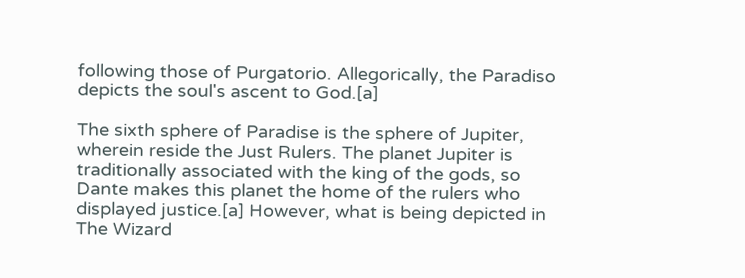following those of Purgatorio. Allegorically, the Paradiso depicts the soul's ascent to God.[a]

The sixth sphere of Paradise is the sphere of Jupiter, wherein reside the Just Rulers. The planet Jupiter is traditionally associated with the king of the gods, so Dante makes this planet the home of the rulers who displayed justice.[a] However, what is being depicted in The Wizard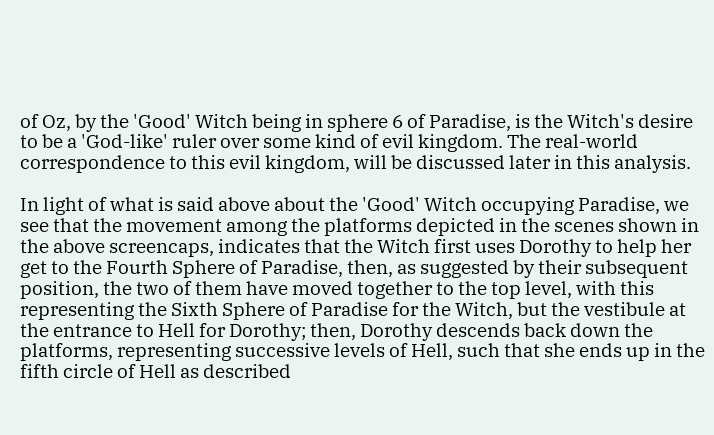of Oz, by the 'Good' Witch being in sphere 6 of Paradise, is the Witch's desire to be a 'God-like' ruler over some kind of evil kingdom. The real-world correspondence to this evil kingdom, will be discussed later in this analysis.

In light of what is said above about the 'Good' Witch occupying Paradise, we see that the movement among the platforms depicted in the scenes shown in the above screencaps, indicates that the Witch first uses Dorothy to help her get to the Fourth Sphere of Paradise, then, as suggested by their subsequent position, the two of them have moved together to the top level, with this representing the Sixth Sphere of Paradise for the Witch, but the vestibule at the entrance to Hell for Dorothy; then, Dorothy descends back down the platforms, representing successive levels of Hell, such that she ends up in the fifth circle of Hell as described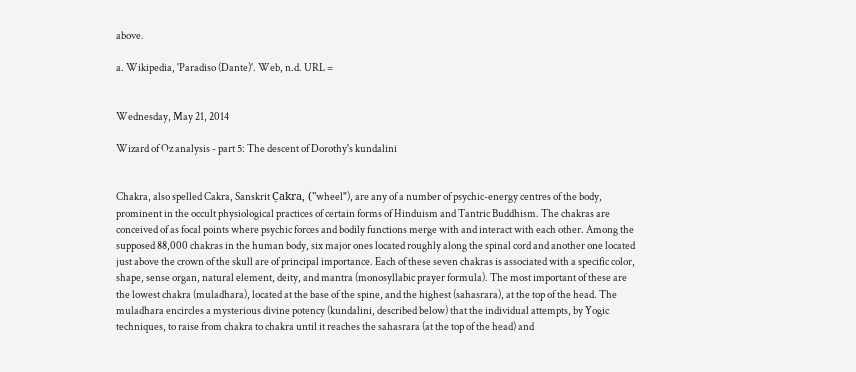above.

a. Wikipedia, 'Paradiso (Dante)'. Web, n.d. URL =


Wednesday, May 21, 2014

Wizard of Oz analysis - part 5: The descent of Dorothy's kundalini


Chakra, also spelled Cakra, Sanskrit C̣akra, ("wheel"), are any of a number of psychic-energy centres of the body, prominent in the occult physiological practices of certain forms of Hinduism and Tantric Buddhism. The chakras are conceived of as focal points where psychic forces and bodily functions merge with and interact with each other. Among the supposed 88,000 chakras in the human body, six major ones located roughly along the spinal cord and another one located just above the crown of the skull are of principal importance. Each of these seven chakras is associated with a specific color, shape, sense organ, natural element, deity, and mantra (monosyllabic prayer formula). The most important of these are the lowest chakra (muladhara), located at the base of the spine, and the highest (sahasrara), at the top of the head. The muladhara encircles a mysterious divine potency (kundalini, described below) that the individual attempts, by Yogic techniques, to raise from chakra to chakra until it reaches the sahasrara (at the top of the head) and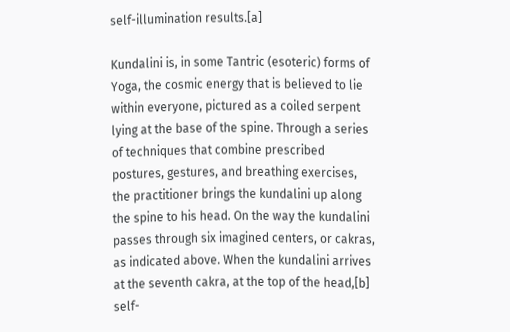self-illumination results.[a]

Kundalini is, in some Tantric (esoteric) forms of Yoga, the cosmic energy that is believed to lie within everyone, pictured as a coiled serpent lying at the base of the spine. Through a series of techniques that combine prescribed postures, gestures, and breathing exercises, the practitioner brings the kundalini up along the spine to his head. On the way the kundalini passes through six imagined centers, or cakras, as indicated above. When the kundalini arrives at the seventh cakra, at the top of the head,[b] self-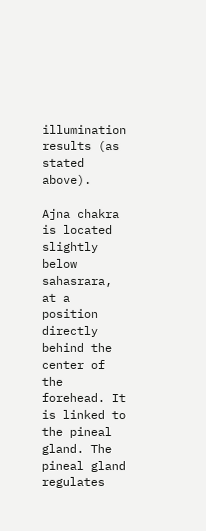illumination results (as stated above).

Ajna chakra is located slightly below sahasrara, at a position directly behind the center of the forehead. It is linked to the pineal gland. The pineal gland regulates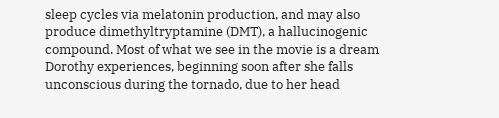sleep cycles via melatonin production, and may also produce dimethyltryptamine (DMT), a hallucinogenic compound. Most of what we see in the movie is a dream Dorothy experiences, beginning soon after she falls unconscious during the tornado, due to her head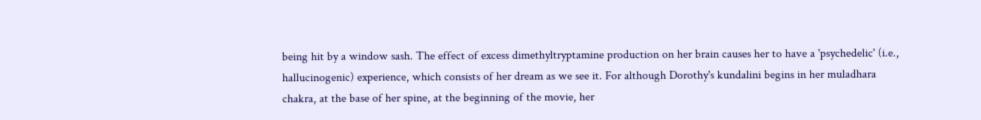being hit by a window sash. The effect of excess dimethyltryptamine production on her brain causes her to have a 'psychedelic' (i.e., hallucinogenic) experience, which consists of her dream as we see it. For although Dorothy's kundalini begins in her muladhara chakra, at the base of her spine, at the beginning of the movie, her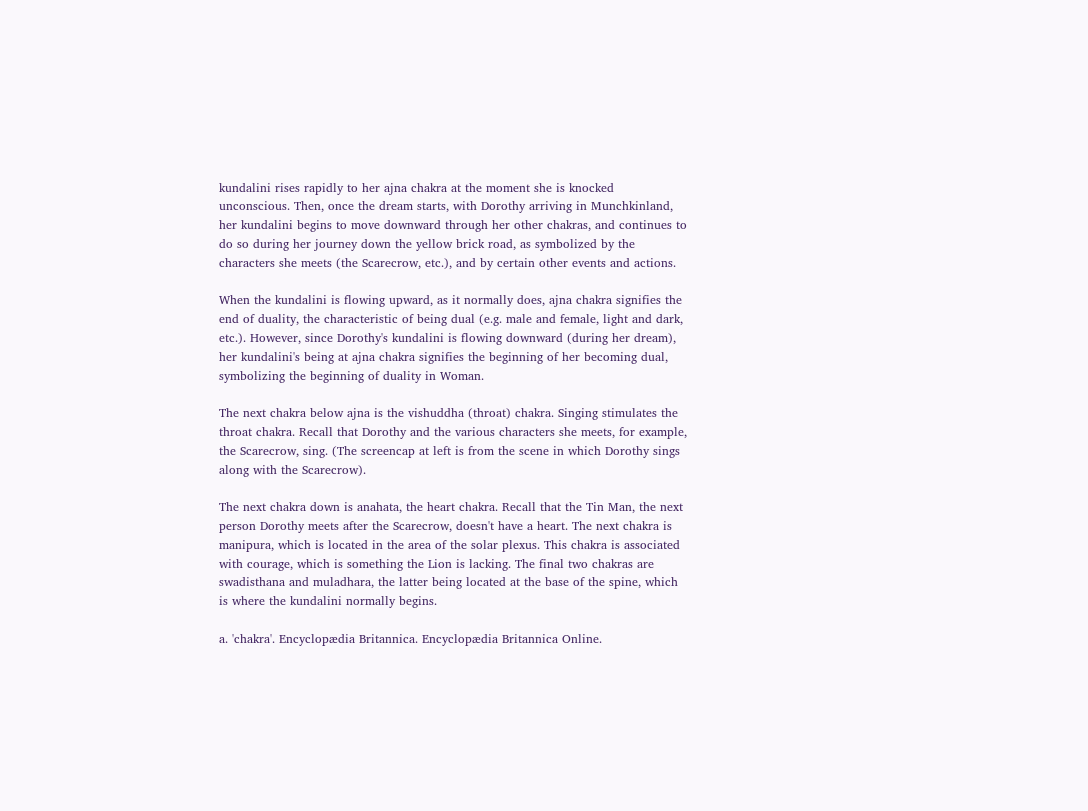kundalini rises rapidly to her ajna chakra at the moment she is knocked unconscious. Then, once the dream starts, with Dorothy arriving in Munchkinland, her kundalini begins to move downward through her other chakras, and continues to do so during her journey down the yellow brick road, as symbolized by the characters she meets (the Scarecrow, etc.), and by certain other events and actions.

When the kundalini is flowing upward, as it normally does, ajna chakra signifies the end of duality, the characteristic of being dual (e.g. male and female, light and dark, etc.). However, since Dorothy's kundalini is flowing downward (during her dream), her kundalini's being at ajna chakra signifies the beginning of her becoming dual, symbolizing the beginning of duality in Woman.

The next chakra below ajna is the vishuddha (throat) chakra. Singing stimulates the throat chakra. Recall that Dorothy and the various characters she meets, for example, the Scarecrow, sing. (The screencap at left is from the scene in which Dorothy sings along with the Scarecrow).

The next chakra down is anahata, the heart chakra. Recall that the Tin Man, the next person Dorothy meets after the Scarecrow, doesn't have a heart. The next chakra is manipura, which is located in the area of the solar plexus. This chakra is associated with courage, which is something the Lion is lacking. The final two chakras are swadisthana and muladhara, the latter being located at the base of the spine, which is where the kundalini normally begins.

a. 'chakra'. Encyclopædia Britannica. Encyclopædia Britannica Online.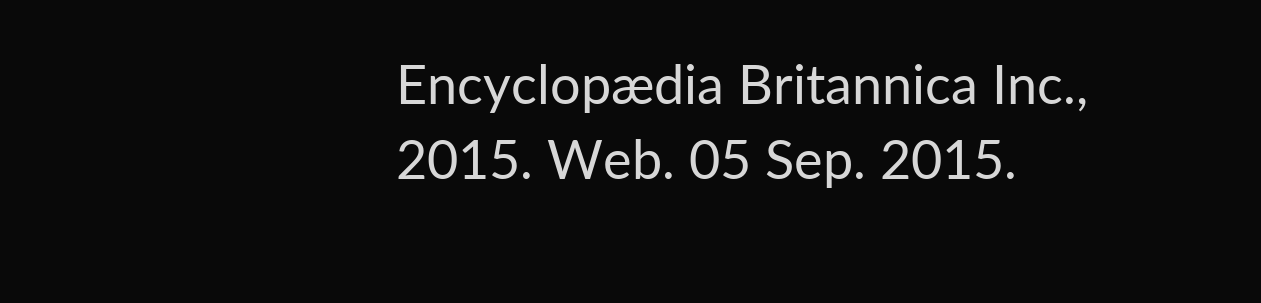Encyclopædia Britannica Inc., 2015. Web. 05 Sep. 2015.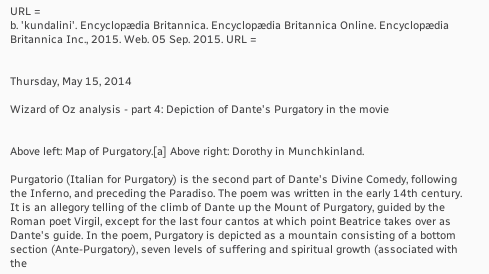URL =
b. 'kundalini'. Encyclopædia Britannica. Encyclopædia Britannica Online. Encyclopædia Britannica Inc., 2015. Web. 05 Sep. 2015. URL =


Thursday, May 15, 2014

Wizard of Oz analysis - part 4: Depiction of Dante's Purgatory in the movie


Above left: Map of Purgatory.[a] Above right: Dorothy in Munchkinland.

Purgatorio (Italian for Purgatory) is the second part of Dante's Divine Comedy, following the Inferno, and preceding the Paradiso. The poem was written in the early 14th century. It is an allegory telling of the climb of Dante up the Mount of Purgatory, guided by the Roman poet Virgil, except for the last four cantos at which point Beatrice takes over as Dante's guide. In the poem, Purgatory is depicted as a mountain consisting of a bottom section (Ante-Purgatory), seven levels of suffering and spiritual growth (associated with the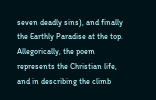seven deadly sins), and finally the Earthly Paradise at the top. Allegorically, the poem represents the Christian life, and in describing the climb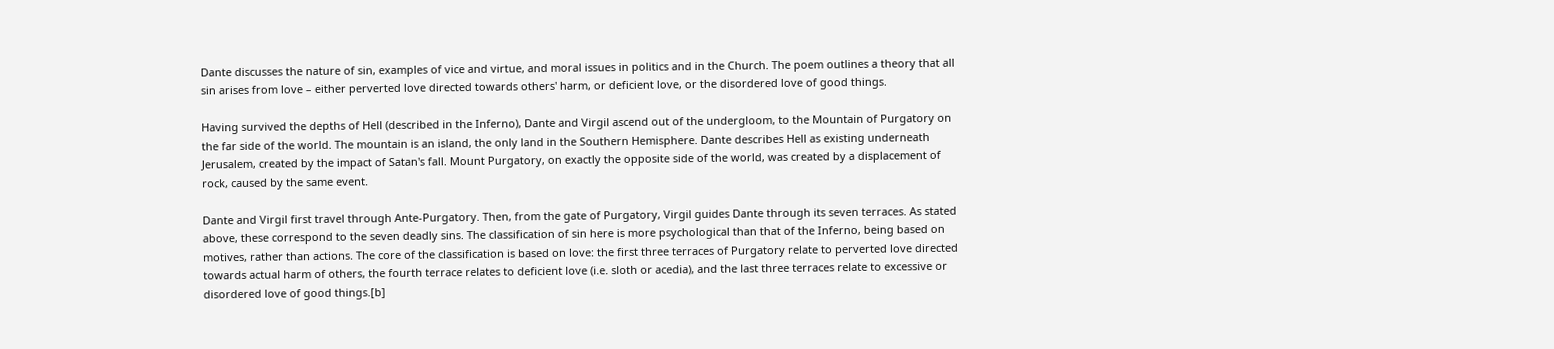Dante discusses the nature of sin, examples of vice and virtue, and moral issues in politics and in the Church. The poem outlines a theory that all sin arises from love – either perverted love directed towards others' harm, or deficient love, or the disordered love of good things.

Having survived the depths of Hell (described in the Inferno), Dante and Virgil ascend out of the undergloom, to the Mountain of Purgatory on the far side of the world. The mountain is an island, the only land in the Southern Hemisphere. Dante describes Hell as existing underneath Jerusalem, created by the impact of Satan's fall. Mount Purgatory, on exactly the opposite side of the world, was created by a displacement of rock, caused by the same event.

Dante and Virgil first travel through Ante-Purgatory. Then, from the gate of Purgatory, Virgil guides Dante through its seven terraces. As stated above, these correspond to the seven deadly sins. The classification of sin here is more psychological than that of the Inferno, being based on motives, rather than actions. The core of the classification is based on love: the first three terraces of Purgatory relate to perverted love directed towards actual harm of others, the fourth terrace relates to deficient love (i.e. sloth or acedia), and the last three terraces relate to excessive or disordered love of good things.[b]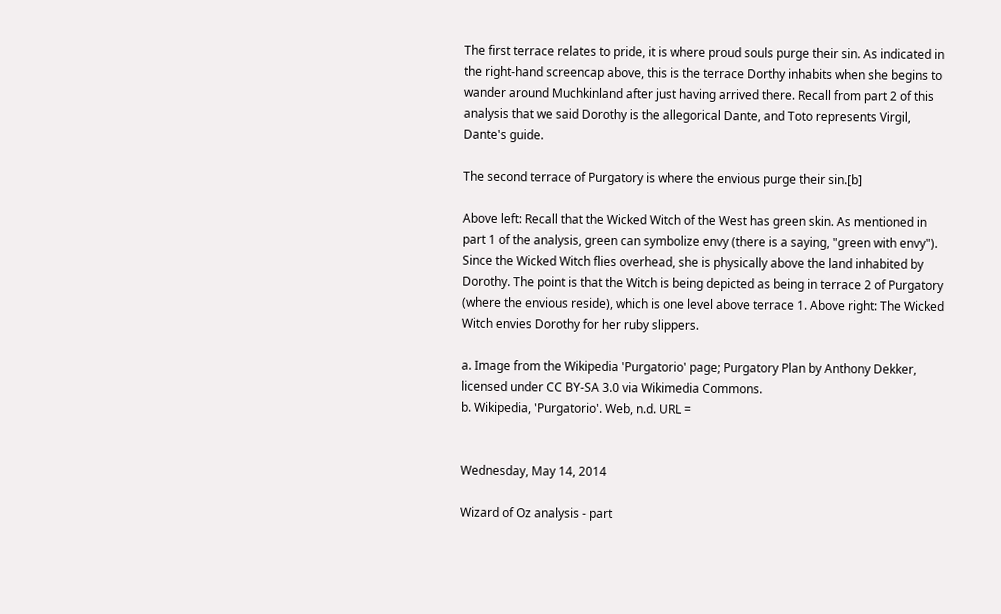The first terrace relates to pride, it is where proud souls purge their sin. As indicated in the right-hand screencap above, this is the terrace Dorthy inhabits when she begins to wander around Muchkinland after just having arrived there. Recall from part 2 of this analysis that we said Dorothy is the allegorical Dante, and Toto represents Virgil, Dante's guide.

The second terrace of Purgatory is where the envious purge their sin.[b]

Above left: Recall that the Wicked Witch of the West has green skin. As mentioned in part 1 of the analysis, green can symbolize envy (there is a saying, "green with envy"). Since the Wicked Witch flies overhead, she is physically above the land inhabited by Dorothy. The point is that the Witch is being depicted as being in terrace 2 of Purgatory (where the envious reside), which is one level above terrace 1. Above right: The Wicked Witch envies Dorothy for her ruby slippers.

a. Image from the Wikipedia 'Purgatorio' page; Purgatory Plan by Anthony Dekker, licensed under CC BY-SA 3.0 via Wikimedia Commons.
b. Wikipedia, 'Purgatorio'. Web, n.d. URL =


Wednesday, May 14, 2014

Wizard of Oz analysis - part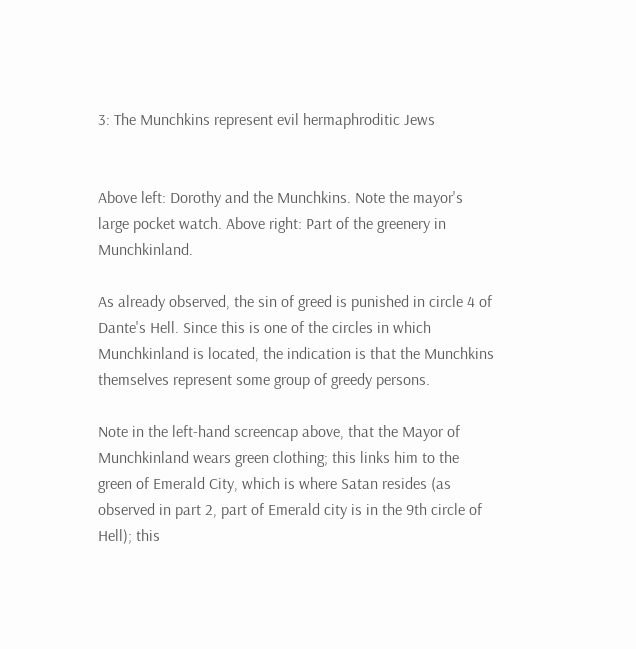3: The Munchkins represent evil hermaphroditic Jews


Above left: Dorothy and the Munchkins. Note the mayor's large pocket watch. Above right: Part of the greenery in Munchkinland.

As already observed, the sin of greed is punished in circle 4 of Dante's Hell. Since this is one of the circles in which Munchkinland is located, the indication is that the Munchkins themselves represent some group of greedy persons.

Note in the left-hand screencap above, that the Mayor of Munchkinland wears green clothing; this links him to the green of Emerald City, which is where Satan resides (as observed in part 2, part of Emerald city is in the 9th circle of Hell); this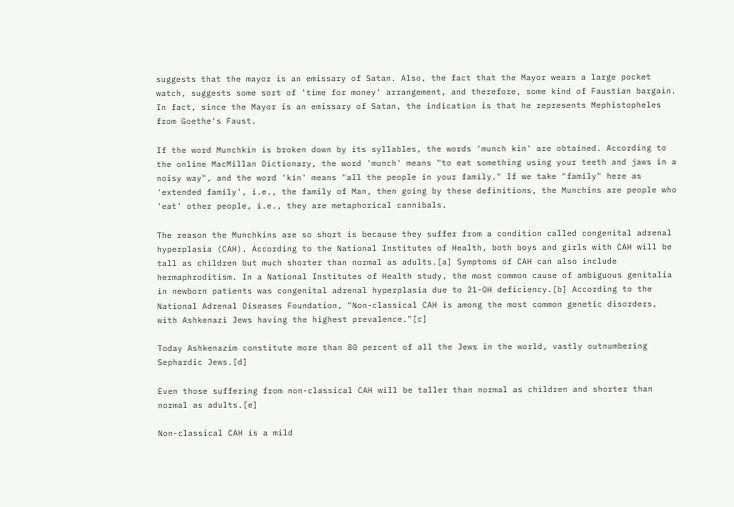suggests that the mayor is an emissary of Satan. Also, the fact that the Mayor wears a large pocket watch, suggests some sort of 'time for money' arrangement, and therefore, some kind of Faustian bargain. In fact, since the Mayor is an emissary of Satan, the indication is that he represents Mephistopheles from Goethe's Faust.

If the word Munchkin is broken down by its syllables, the words 'munch kin' are obtained. According to the online MacMillan Dictionary, the word 'munch' means "to eat something using your teeth and jaws in a noisy way", and the word 'kin' means "all the people in your family." If we take "family" here as 'extended family', i.e., the family of Man, then going by these definitions, the Munchins are people who 'eat' other people, i.e., they are metaphorical cannibals.

The reason the Munchkins are so short is because they suffer from a condition called congenital adrenal hyperplasia (CAH). According to the National Institutes of Health, both boys and girls with CAH will be tall as children but much shorter than normal as adults.[a] Symptoms of CAH can also include hermaphroditism. In a National Institutes of Health study, the most common cause of ambiguous genitalia in newborn patients was congenital adrenal hyperplasia due to 21-OH deficiency.[b] According to the National Adrenal Diseases Foundation, "Non-classical CAH is among the most common genetic disorders, with Ashkenazi Jews having the highest prevalence."[c]

Today Ashkenazim constitute more than 80 percent of all the Jews in the world, vastly outnumbering Sephardic Jews.[d]

Even those suffering from non-classical CAH will be taller than normal as children and shorter than normal as adults.[e]

Non-classical CAH is a mild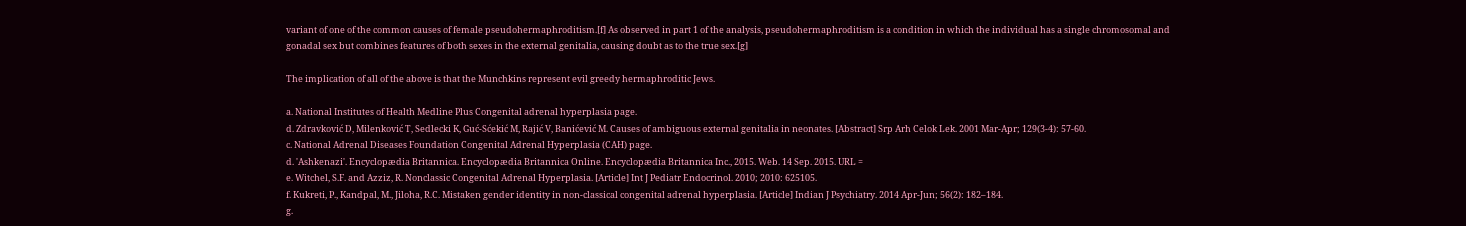variant of one of the common causes of female pseudohermaphroditism.[f] As observed in part 1 of the analysis, pseudohermaphroditism is a condition in which the individual has a single chromosomal and gonadal sex but combines features of both sexes in the external genitalia, causing doubt as to the true sex.[g]

The implication of all of the above is that the Munchkins represent evil greedy hermaphroditic Jews.

a. National Institutes of Health Medline Plus Congenital adrenal hyperplasia page.
d. Zdravković D, Milenković T, Sedlecki K, Guć-Sćekić M, Rajić V, Banićević M. Causes of ambiguous external genitalia in neonates. [Abstract] Srp Arh Celok Lek. 2001 Mar-Apr; 129(3-4): 57-60.
c. National Adrenal Diseases Foundation Congenital Adrenal Hyperplasia (CAH) page.
d. 'Ashkenazi'. Encyclopædia Britannica. Encyclopædia Britannica Online. Encyclopædia Britannica Inc., 2015. Web. 14 Sep. 2015. URL =
e. Witchel, S.F. and Azziz, R. Nonclassic Congenital Adrenal Hyperplasia. [Article] Int J Pediatr Endocrinol. 2010; 2010: 625105.
f. Kukreti, P., Kandpal, M., Jiloha, R.C. Mistaken gender identity in non-classical congenital adrenal hyperplasia. [Article] Indian J Psychiatry. 2014 Apr-Jun; 56(2): 182–184.
g.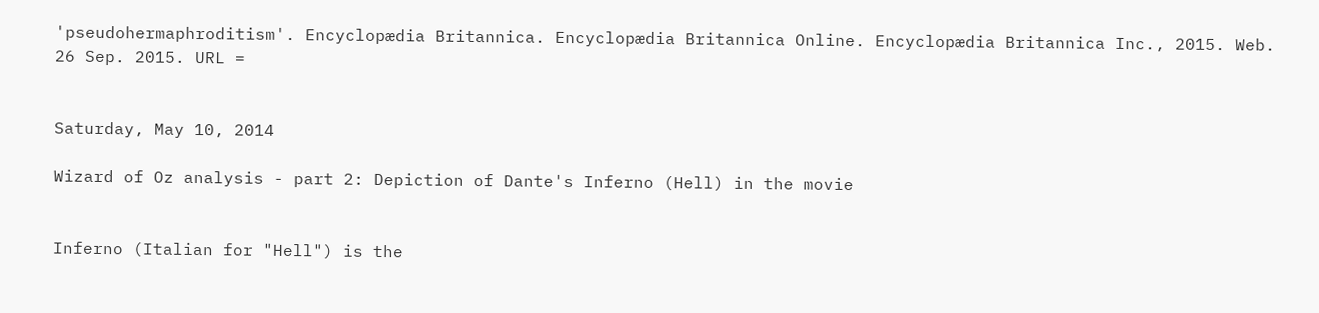'pseudohermaphroditism'. Encyclopædia Britannica. Encyclopædia Britannica Online. Encyclopædia Britannica Inc., 2015. Web. 26 Sep. 2015. URL =


Saturday, May 10, 2014

Wizard of Oz analysis - part 2: Depiction of Dante's Inferno (Hell) in the movie


Inferno (Italian for "Hell") is the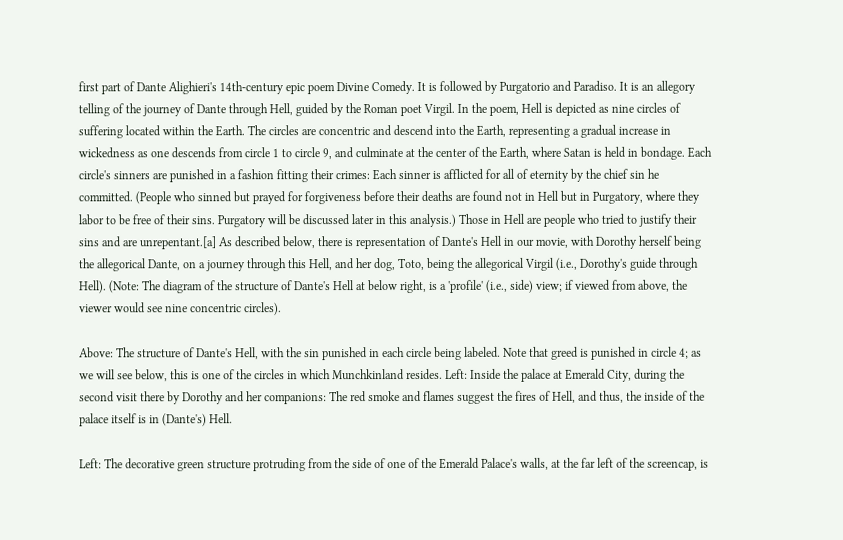first part of Dante Alighieri's 14th-century epic poem Divine Comedy. It is followed by Purgatorio and Paradiso. It is an allegory telling of the journey of Dante through Hell, guided by the Roman poet Virgil. In the poem, Hell is depicted as nine circles of suffering located within the Earth. The circles are concentric and descend into the Earth, representing a gradual increase in wickedness as one descends from circle 1 to circle 9, and culminate at the center of the Earth, where Satan is held in bondage. Each circle's sinners are punished in a fashion fitting their crimes: Each sinner is afflicted for all of eternity by the chief sin he committed. (People who sinned but prayed for forgiveness before their deaths are found not in Hell but in Purgatory, where they labor to be free of their sins. Purgatory will be discussed later in this analysis.) Those in Hell are people who tried to justify their sins and are unrepentant.[a] As described below, there is representation of Dante's Hell in our movie, with Dorothy herself being the allegorical Dante, on a journey through this Hell, and her dog, Toto, being the allegorical Virgil (i.e., Dorothy's guide through Hell). (Note: The diagram of the structure of Dante's Hell at below right, is a 'profile' (i.e., side) view; if viewed from above, the viewer would see nine concentric circles).

Above: The structure of Dante's Hell, with the sin punished in each circle being labeled. Note that greed is punished in circle 4; as we will see below, this is one of the circles in which Munchkinland resides. Left: Inside the palace at Emerald City, during the second visit there by Dorothy and her companions: The red smoke and flames suggest the fires of Hell, and thus, the inside of the palace itself is in (Dante's) Hell.

Left: The decorative green structure protruding from the side of one of the Emerald Palace's walls, at the far left of the screencap, is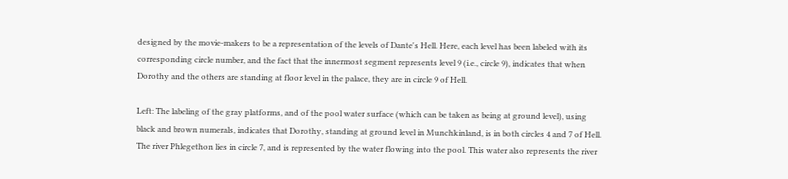designed by the movie-makers to be a representation of the levels of Dante's Hell. Here, each level has been labeled with its corresponding circle number, and the fact that the innermost segment represents level 9 (i.e., circle 9), indicates that when Dorothy and the others are standing at floor level in the palace, they are in circle 9 of Hell.

Left: The labeling of the gray platforms, and of the pool water surface (which can be taken as being at ground level), using black and brown numerals, indicates that Dorothy, standing at ground level in Munchkinland, is in both circles 4 and 7 of Hell. The river Phlegethon lies in circle 7, and is represented by the water flowing into the pool. This water also represents the river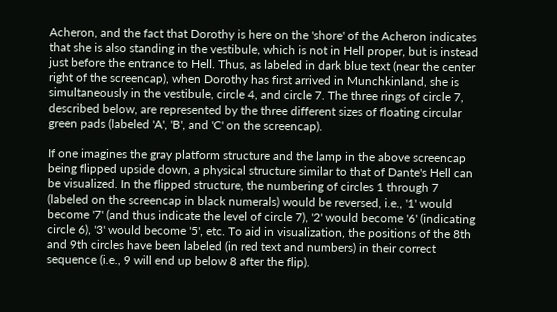Acheron, and the fact that Dorothy is here on the 'shore' of the Acheron indicates that she is also standing in the vestibule, which is not in Hell proper, but is instead just before the entrance to Hell. Thus, as labeled in dark blue text (near the center right of the screencap), when Dorothy has first arrived in Munchkinland, she is simultaneously in the vestibule, circle 4, and circle 7. The three rings of circle 7, described below, are represented by the three different sizes of floating circular green pads (labeled 'A', 'B', and 'C' on the screencap).

If one imagines the gray platform structure and the lamp in the above screencap being flipped upside down, a physical structure similar to that of Dante's Hell can be visualized. In the flipped structure, the numbering of circles 1 through 7 (labeled on the screencap in black numerals) would be reversed, i.e., '1' would become '7' (and thus indicate the level of circle 7), '2' would become '6' (indicating circle 6), '3' would become '5', etc. To aid in visualization, the positions of the 8th and 9th circles have been labeled (in red text and numbers) in their correct sequence (i.e., 9 will end up below 8 after the flip).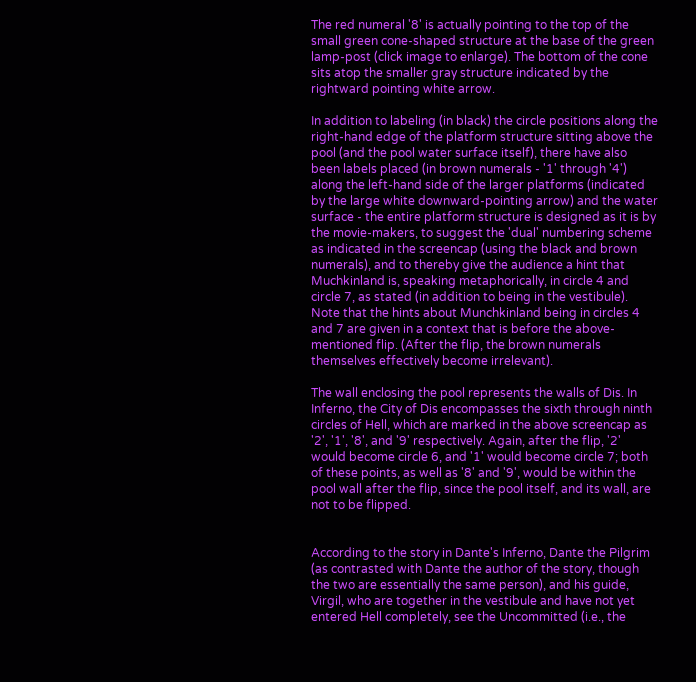The red numeral '8' is actually pointing to the top of the small green cone-shaped structure at the base of the green lamp-post (click image to enlarge). The bottom of the cone sits atop the smaller gray structure indicated by the rightward pointing white arrow.

In addition to labeling (in black) the circle positions along the right-hand edge of the platform structure sitting above the pool (and the pool water surface itself), there have also been labels placed (in brown numerals - '1' through '4') along the left-hand side of the larger platforms (indicated by the large white downward-pointing arrow) and the water surface - the entire platform structure is designed as it is by the movie-makers, to suggest the 'dual' numbering scheme as indicated in the screencap (using the black and brown numerals), and to thereby give the audience a hint that Muchkinland is, speaking metaphorically, in circle 4 and circle 7, as stated (in addition to being in the vestibule). Note that the hints about Munchkinland being in circles 4 and 7 are given in a context that is before the above-mentioned flip. (After the flip, the brown numerals themselves effectively become irrelevant).

The wall enclosing the pool represents the walls of Dis. In Inferno, the City of Dis encompasses the sixth through ninth circles of Hell, which are marked in the above screencap as '2', '1', '8', and '9' respectively. Again, after the flip, '2' would become circle 6, and '1' would become circle 7; both of these points, as well as '8' and '9', would be within the pool wall after the flip, since the pool itself, and its wall, are not to be flipped.


According to the story in Dante's Inferno, Dante the Pilgrim (as contrasted with Dante the author of the story, though the two are essentially the same person), and his guide, Virgil, who are together in the vestibule and have not yet entered Hell completely, see the Uncommitted (i.e., the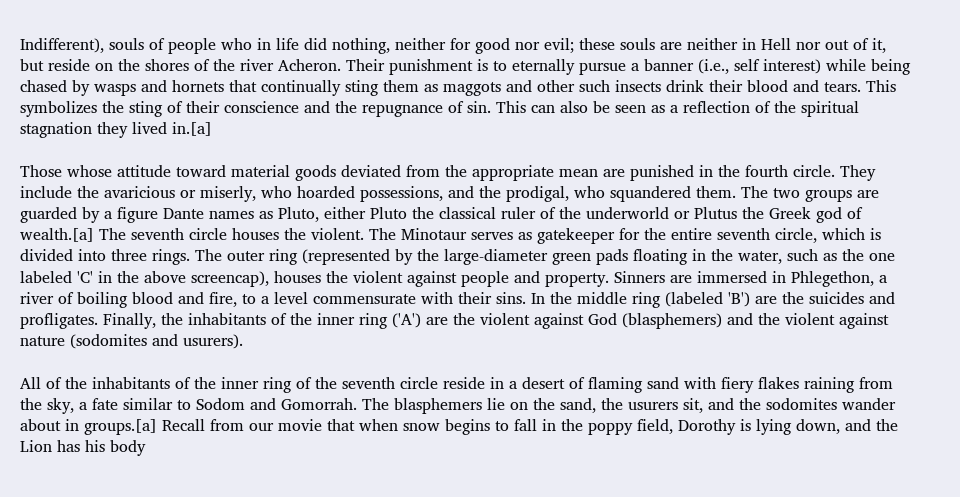Indifferent), souls of people who in life did nothing, neither for good nor evil; these souls are neither in Hell nor out of it, but reside on the shores of the river Acheron. Their punishment is to eternally pursue a banner (i.e., self interest) while being chased by wasps and hornets that continually sting them as maggots and other such insects drink their blood and tears. This symbolizes the sting of their conscience and the repugnance of sin. This can also be seen as a reflection of the spiritual stagnation they lived in.[a]

Those whose attitude toward material goods deviated from the appropriate mean are punished in the fourth circle. They include the avaricious or miserly, who hoarded possessions, and the prodigal, who squandered them. The two groups are guarded by a figure Dante names as Pluto, either Pluto the classical ruler of the underworld or Plutus the Greek god of wealth.[a] The seventh circle houses the violent. The Minotaur serves as gatekeeper for the entire seventh circle, which is divided into three rings. The outer ring (represented by the large-diameter green pads floating in the water, such as the one labeled 'C' in the above screencap), houses the violent against people and property. Sinners are immersed in Phlegethon, a river of boiling blood and fire, to a level commensurate with their sins. In the middle ring (labeled 'B') are the suicides and profligates. Finally, the inhabitants of the inner ring ('A') are the violent against God (blasphemers) and the violent against nature (sodomites and usurers).

All of the inhabitants of the inner ring of the seventh circle reside in a desert of flaming sand with fiery flakes raining from the sky, a fate similar to Sodom and Gomorrah. The blasphemers lie on the sand, the usurers sit, and the sodomites wander about in groups.[a] Recall from our movie that when snow begins to fall in the poppy field, Dorothy is lying down, and the Lion has his body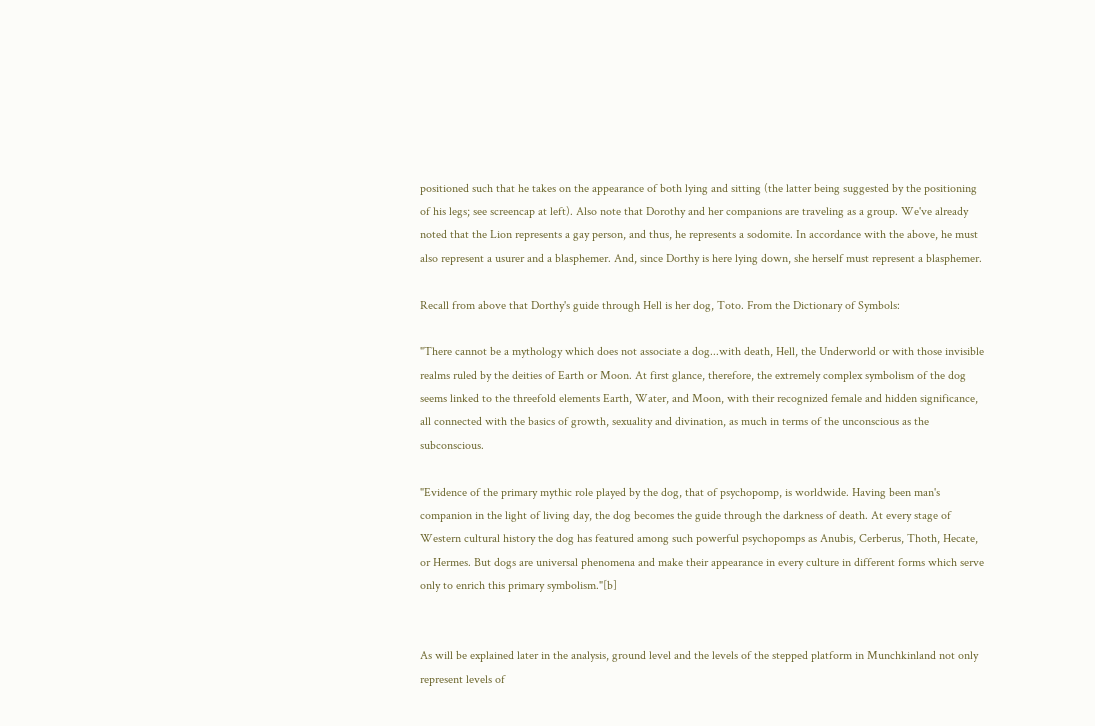positioned such that he takes on the appearance of both lying and sitting (the latter being suggested by the positioning of his legs; see screencap at left). Also note that Dorothy and her companions are traveling as a group. We've already noted that the Lion represents a gay person, and thus, he represents a sodomite. In accordance with the above, he must also represent a usurer and a blasphemer. And, since Dorthy is here lying down, she herself must represent a blasphemer.

Recall from above that Dorthy's guide through Hell is her dog, Toto. From the Dictionary of Symbols:

"There cannot be a mythology which does not associate a dog...with death, Hell, the Underworld or with those invisible realms ruled by the deities of Earth or Moon. At first glance, therefore, the extremely complex symbolism of the dog seems linked to the threefold elements Earth, Water, and Moon, with their recognized female and hidden significance, all connected with the basics of growth, sexuality and divination, as much in terms of the unconscious as the subconscious.

"Evidence of the primary mythic role played by the dog, that of psychopomp, is worldwide. Having been man's companion in the light of living day, the dog becomes the guide through the darkness of death. At every stage of Western cultural history the dog has featured among such powerful psychopomps as Anubis, Cerberus, Thoth, Hecate, or Hermes. But dogs are universal phenomena and make their appearance in every culture in different forms which serve only to enrich this primary symbolism."[b]


As will be explained later in the analysis, ground level and the levels of the stepped platform in Munchkinland not only represent levels of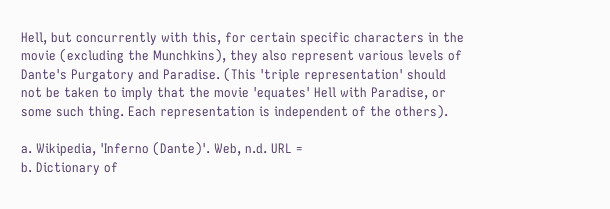Hell, but concurrently with this, for certain specific characters in the movie (excluding the Munchkins), they also represent various levels of Dante's Purgatory and Paradise. (This 'triple representation' should not be taken to imply that the movie 'equates' Hell with Paradise, or some such thing. Each representation is independent of the others).

a. Wikipedia, 'Inferno (Dante)'. Web, n.d. URL =
b. Dictionary of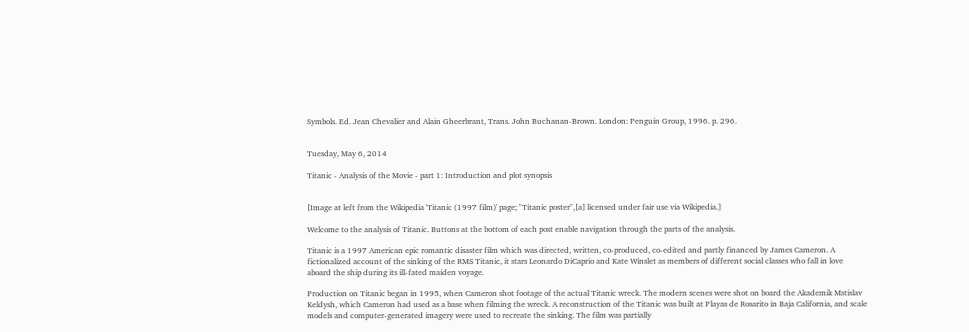Symbols. Ed. Jean Chevalier and Alain Gheerbrant, Trans. John Buchanan-Brown. London: Penguin Group, 1996. p. 296.


Tuesday, May 6, 2014

Titanic - Analysis of the Movie - part 1: Introduction and plot synopsis


[Image at left from the Wikipedia 'Titanic (1997 film)' page; "Titanic poster",[a] licensed under fair use via Wikipedia.]

Welcome to the analysis of Titanic. Buttons at the bottom of each post enable navigation through the parts of the analysis.

Titanic is a 1997 American epic romantic disaster film which was directed, written, co-produced, co-edited and partly financed by James Cameron. A fictionalized account of the sinking of the RMS Titanic, it stars Leonardo DiCaprio and Kate Winslet as members of different social classes who fall in love aboard the ship during its ill-fated maiden voyage.

Production on Titanic began in 1995, when Cameron shot footage of the actual Titanic wreck. The modern scenes were shot on board the Akademik Mstislav Keldysh, which Cameron had used as a base when filming the wreck. A reconstruction of the Titanic was built at Playas de Rosarito in Baja California, and scale models and computer-generated imagery were used to recreate the sinking. The film was partially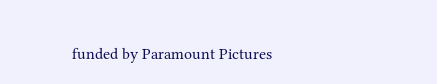funded by Paramount Pictures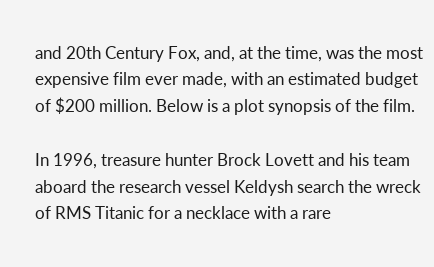and 20th Century Fox, and, at the time, was the most expensive film ever made, with an estimated budget of $200 million. Below is a plot synopsis of the film.

In 1996, treasure hunter Brock Lovett and his team aboard the research vessel Keldysh search the wreck of RMS Titanic for a necklace with a rare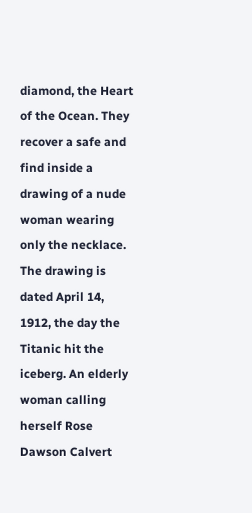diamond, the Heart of the Ocean. They recover a safe and find inside a drawing of a nude woman wearing only the necklace. The drawing is dated April 14, 1912, the day the Titanic hit the iceberg. An elderly woman calling herself Rose Dawson Calvert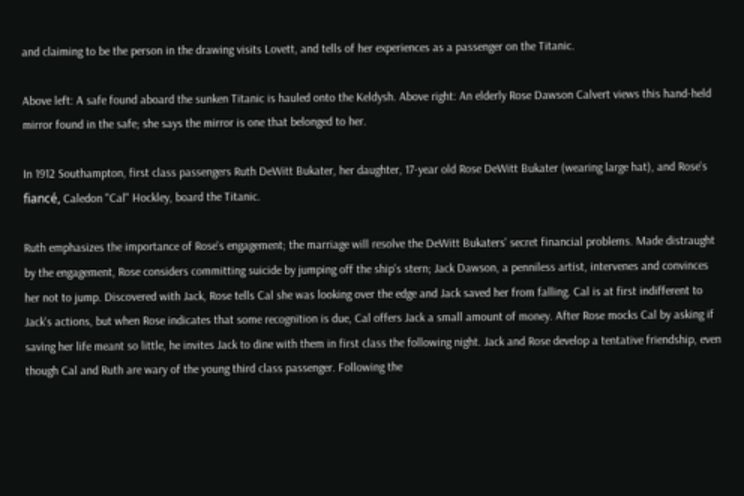and claiming to be the person in the drawing visits Lovett, and tells of her experiences as a passenger on the Titanic.

Above left: A safe found aboard the sunken Titanic is hauled onto the Keldysh. Above right: An elderly Rose Dawson Calvert views this hand-held mirror found in the safe; she says the mirror is one that belonged to her.

In 1912 Southampton, first class passengers Ruth DeWitt Bukater, her daughter, 17-year old Rose DeWitt Bukater (wearing large hat), and Rose's fiancé, Caledon "Cal" Hockley, board the Titanic.

Ruth emphasizes the importance of Rose's engagement; the marriage will resolve the DeWitt Bukaters' secret financial problems. Made distraught by the engagement, Rose considers committing suicide by jumping off the ship's stern; Jack Dawson, a penniless artist, intervenes and convinces her not to jump. Discovered with Jack, Rose tells Cal she was looking over the edge and Jack saved her from falling. Cal is at first indifferent to Jack's actions, but when Rose indicates that some recognition is due, Cal offers Jack a small amount of money. After Rose mocks Cal by asking if saving her life meant so little, he invites Jack to dine with them in first class the following night. Jack and Rose develop a tentative friendship, even though Cal and Ruth are wary of the young third class passenger. Following the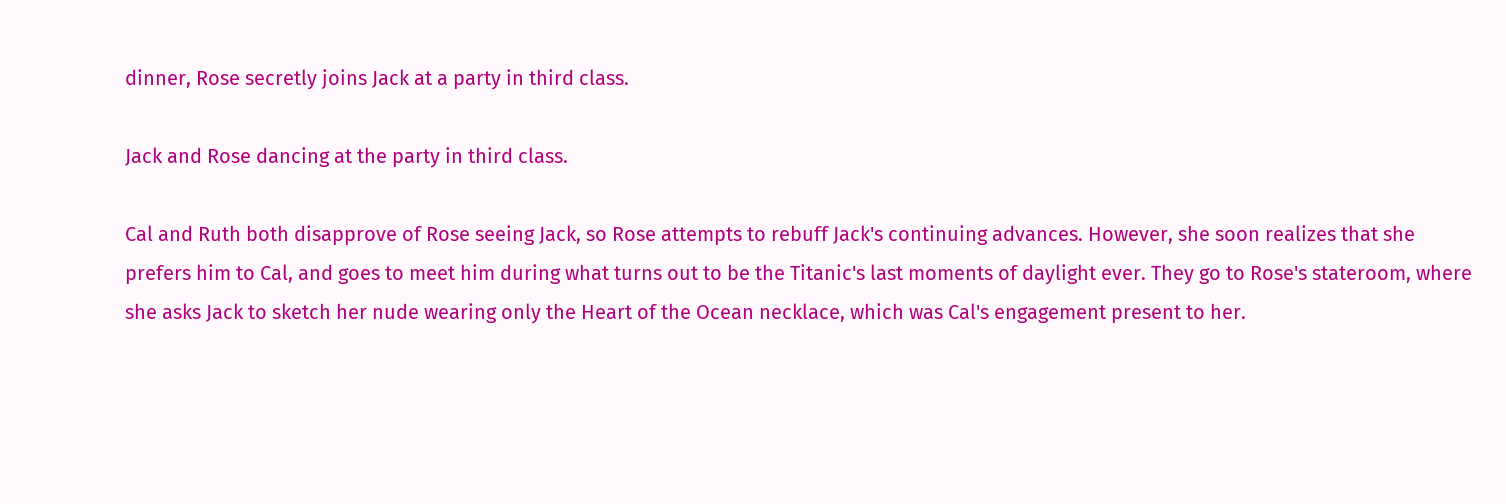dinner, Rose secretly joins Jack at a party in third class.

Jack and Rose dancing at the party in third class.

Cal and Ruth both disapprove of Rose seeing Jack, so Rose attempts to rebuff Jack's continuing advances. However, she soon realizes that she prefers him to Cal, and goes to meet him during what turns out to be the Titanic's last moments of daylight ever. They go to Rose's stateroom, where she asks Jack to sketch her nude wearing only the Heart of the Ocean necklace, which was Cal's engagement present to her.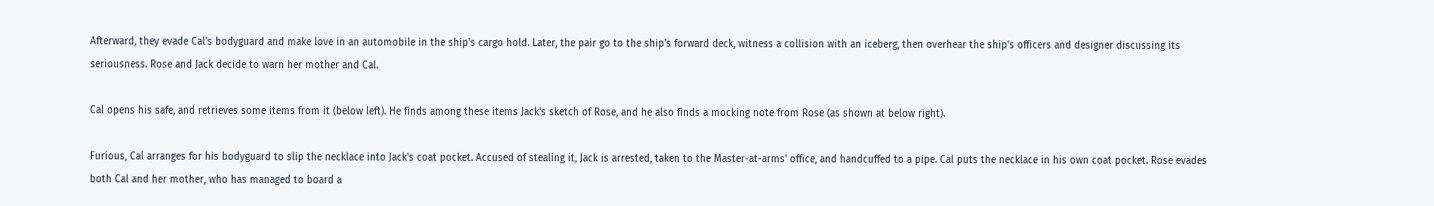Afterward, they evade Cal's bodyguard and make love in an automobile in the ship's cargo hold. Later, the pair go to the ship's forward deck, witness a collision with an iceberg, then overhear the ship's officers and designer discussing its seriousness. Rose and Jack decide to warn her mother and Cal.

Cal opens his safe, and retrieves some items from it (below left). He finds among these items Jack's sketch of Rose, and he also finds a mocking note from Rose (as shown at below right).

Furious, Cal arranges for his bodyguard to slip the necklace into Jack's coat pocket. Accused of stealing it, Jack is arrested, taken to the Master-at-arms' office, and handcuffed to a pipe. Cal puts the necklace in his own coat pocket. Rose evades both Cal and her mother, who has managed to board a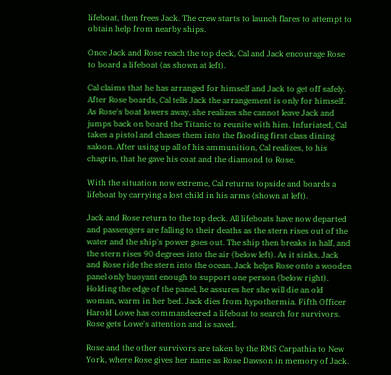lifeboat, then frees Jack. The crew starts to launch flares to attempt to obtain help from nearby ships.

Once Jack and Rose reach the top deck, Cal and Jack encourage Rose to board a lifeboat (as shown at left).

Cal claims that he has arranged for himself and Jack to get off safely. After Rose boards, Cal tells Jack the arrangement is only for himself. As Rose's boat lowers away, she realizes she cannot leave Jack and jumps back on board the Titanic to reunite with him. Infuriated, Cal takes a pistol and chases them into the flooding first class dining saloon. After using up all of his ammunition, Cal realizes, to his chagrin, that he gave his coat and the diamond to Rose.

With the situation now extreme, Cal returns topside and boards a lifeboat by carrying a lost child in his arms (shown at left).

Jack and Rose return to the top deck. All lifeboats have now departed and passengers are falling to their deaths as the stern rises out of the water and the ship's power goes out. The ship then breaks in half, and the stern rises 90 degrees into the air (below left). As it sinks, Jack and Rose ride the stern into the ocean. Jack helps Rose onto a wooden panel only buoyant enough to support one person (below right). Holding the edge of the panel, he assures her she will die an old woman, warm in her bed. Jack dies from hypothermia. Fifth Officer Harold Lowe has commandeered a lifeboat to search for survivors. Rose gets Lowe's attention and is saved.

Rose and the other survivors are taken by the RMS Carpathia to New York, where Rose gives her name as Rose Dawson in memory of Jack.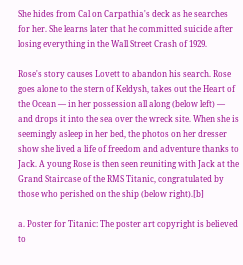She hides from Cal on Carpathia's deck as he searches for her. She learns later that he committed suicide after losing everything in the Wall Street Crash of 1929.

Rose's story causes Lovett to abandon his search. Rose goes alone to the stern of Keldysh, takes out the Heart of the Ocean — in her possession all along (below left) — and drops it into the sea over the wreck site. When she is seemingly asleep in her bed, the photos on her dresser show she lived a life of freedom and adventure thanks to Jack. A young Rose is then seen reuniting with Jack at the Grand Staircase of the RMS Titanic, congratulated by those who perished on the ship (below right).[b]

a. Poster for Titanic: The poster art copyright is believed to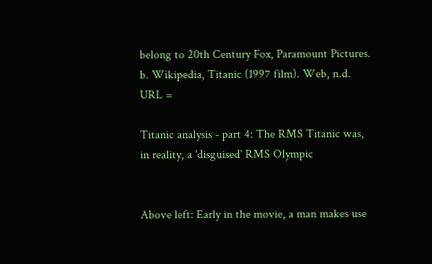belong to 20th Century Fox, Paramount Pictures.
b. Wikipedia, Titanic (1997 film). Web, n.d. URL =

Titanic analysis - part 4: The RMS Titanic was, in reality, a 'disguised' RMS Olympic


Above left: Early in the movie, a man makes use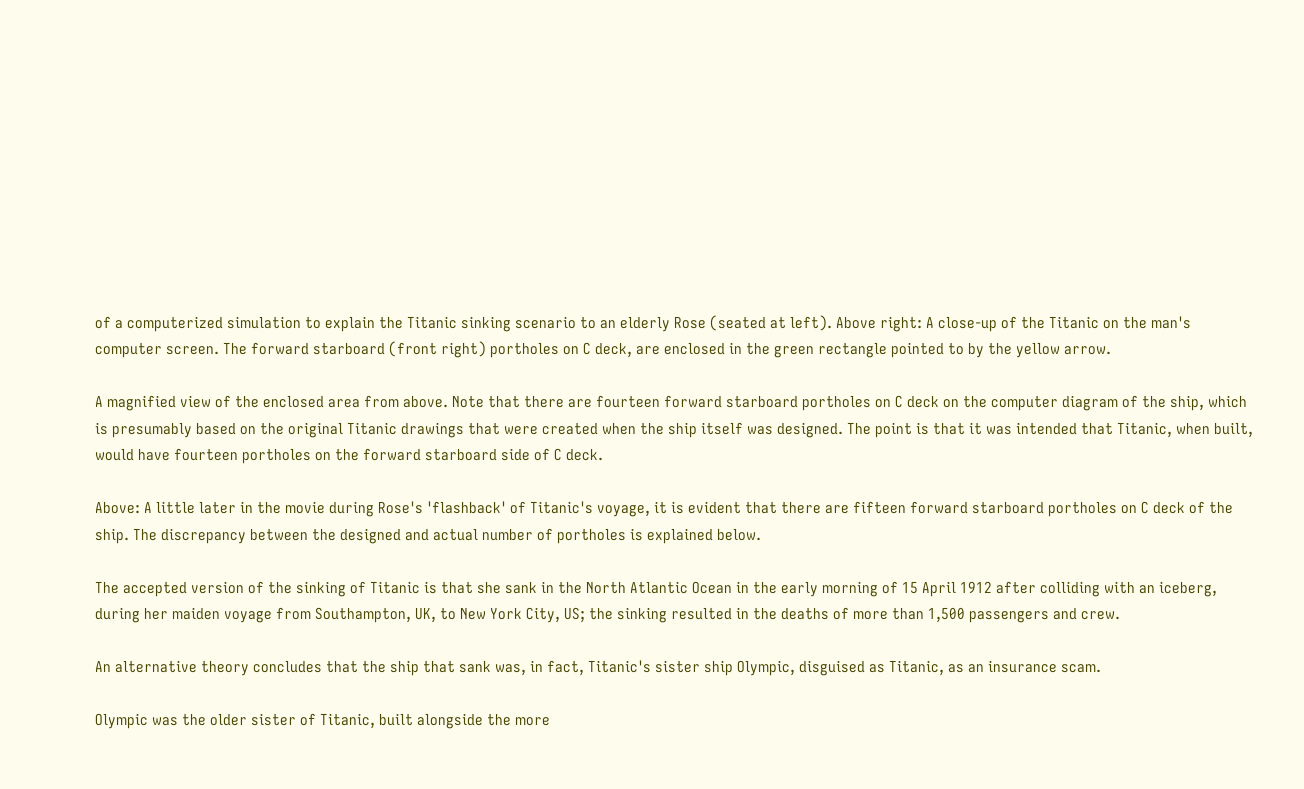of a computerized simulation to explain the Titanic sinking scenario to an elderly Rose (seated at left). Above right: A close-up of the Titanic on the man's computer screen. The forward starboard (front right) portholes on C deck, are enclosed in the green rectangle pointed to by the yellow arrow.

A magnified view of the enclosed area from above. Note that there are fourteen forward starboard portholes on C deck on the computer diagram of the ship, which is presumably based on the original Titanic drawings that were created when the ship itself was designed. The point is that it was intended that Titanic, when built, would have fourteen portholes on the forward starboard side of C deck.

Above: A little later in the movie during Rose's 'flashback' of Titanic's voyage, it is evident that there are fifteen forward starboard portholes on C deck of the ship. The discrepancy between the designed and actual number of portholes is explained below.

The accepted version of the sinking of Titanic is that she sank in the North Atlantic Ocean in the early morning of 15 April 1912 after colliding with an iceberg, during her maiden voyage from Southampton, UK, to New York City, US; the sinking resulted in the deaths of more than 1,500 passengers and crew.

An alternative theory concludes that the ship that sank was, in fact, Titanic's sister ship Olympic, disguised as Titanic, as an insurance scam.

Olympic was the older sister of Titanic, built alongside the more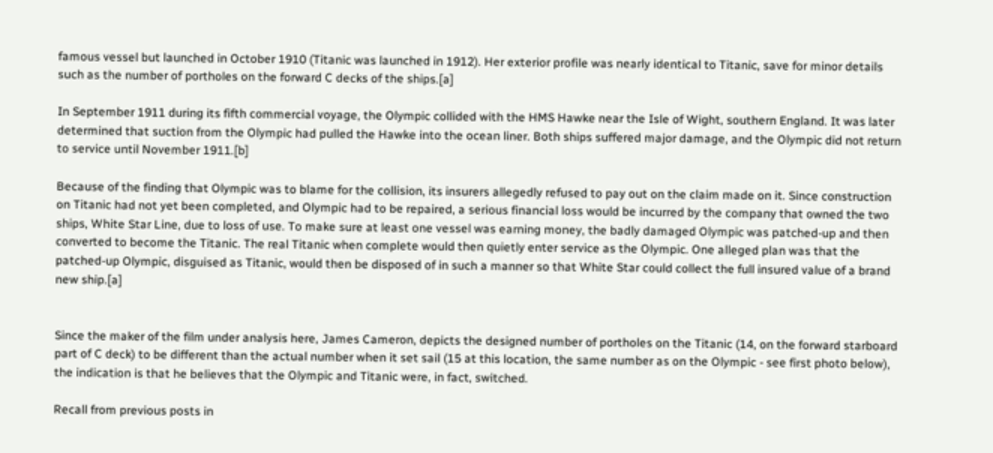famous vessel but launched in October 1910 (Titanic was launched in 1912). Her exterior profile was nearly identical to Titanic, save for minor details such as the number of portholes on the forward C decks of the ships.[a]

In September 1911 during its fifth commercial voyage, the Olympic collided with the HMS Hawke near the Isle of Wight, southern England. It was later determined that suction from the Olympic had pulled the Hawke into the ocean liner. Both ships suffered major damage, and the Olympic did not return to service until November 1911.[b]

Because of the finding that Olympic was to blame for the collision, its insurers allegedly refused to pay out on the claim made on it. Since construction on Titanic had not yet been completed, and Olympic had to be repaired, a serious financial loss would be incurred by the company that owned the two ships, White Star Line, due to loss of use. To make sure at least one vessel was earning money, the badly damaged Olympic was patched-up and then converted to become the Titanic. The real Titanic when complete would then quietly enter service as the Olympic. One alleged plan was that the patched-up Olympic, disguised as Titanic, would then be disposed of in such a manner so that White Star could collect the full insured value of a brand new ship.[a]


Since the maker of the film under analysis here, James Cameron, depicts the designed number of portholes on the Titanic (14, on the forward starboard part of C deck) to be different than the actual number when it set sail (15 at this location, the same number as on the Olympic - see first photo below), the indication is that he believes that the Olympic and Titanic were, in fact, switched.

Recall from previous posts in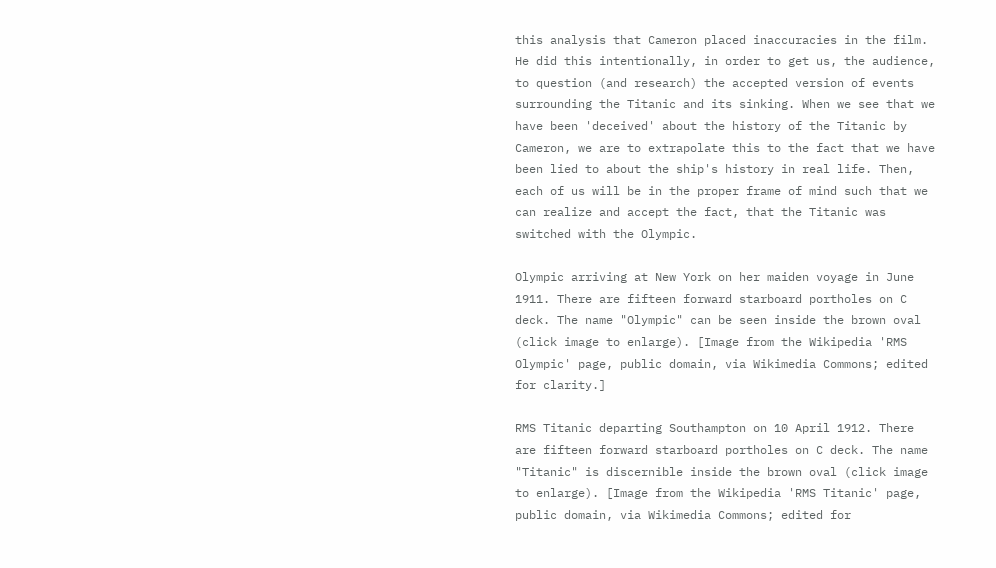this analysis that Cameron placed inaccuracies in the film. He did this intentionally, in order to get us, the audience, to question (and research) the accepted version of events surrounding the Titanic and its sinking. When we see that we have been 'deceived' about the history of the Titanic by Cameron, we are to extrapolate this to the fact that we have been lied to about the ship's history in real life. Then, each of us will be in the proper frame of mind such that we can realize and accept the fact, that the Titanic was switched with the Olympic.

Olympic arriving at New York on her maiden voyage in June 1911. There are fifteen forward starboard portholes on C deck. The name "Olympic" can be seen inside the brown oval (click image to enlarge). [Image from the Wikipedia 'RMS Olympic' page, public domain, via Wikimedia Commons; edited for clarity.]

RMS Titanic departing Southampton on 10 April 1912. There are fifteen forward starboard portholes on C deck. The name "Titanic" is discernible inside the brown oval (click image to enlarge). [Image from the Wikipedia 'RMS Titanic' page, public domain, via Wikimedia Commons; edited for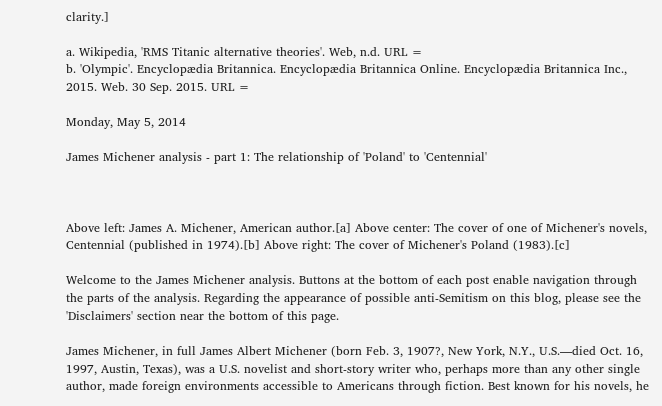clarity.]

a. Wikipedia, 'RMS Titanic alternative theories'. Web, n.d. URL =
b. 'Olympic'. Encyclopædia Britannica. Encyclopædia Britannica Online. Encyclopædia Britannica Inc., 2015. Web. 30 Sep. 2015. URL =

Monday, May 5, 2014

James Michener analysis - part 1: The relationship of 'Poland' to 'Centennial'



Above left: James A. Michener, American author.[a] Above center: The cover of one of Michener's novels, Centennial (published in 1974).[b] Above right: The cover of Michener's Poland (1983).[c]

Welcome to the James Michener analysis. Buttons at the bottom of each post enable navigation through the parts of the analysis. Regarding the appearance of possible anti-Semitism on this blog, please see the 'Disclaimers' section near the bottom of this page.

James Michener, in full James Albert Michener (born Feb. 3, 1907?, New York, N.Y., U.S.—died Oct. 16, 1997, Austin, Texas), was a U.S. novelist and short-story writer who, perhaps more than any other single author, made foreign environments accessible to Americans through fiction. Best known for his novels, he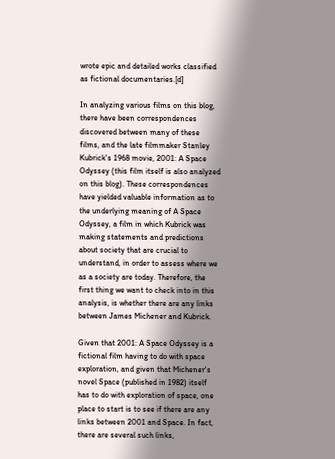wrote epic and detailed works classified as fictional documentaries.[d]

In analyzing various films on this blog, there have been correspondences discovered between many of these films, and the late filmmaker Stanley Kubrick's 1968 movie, 2001: A Space Odyssey (this film itself is also analyzed on this blog). These correspondences have yielded valuable information as to the underlying meaning of A Space Odyssey, a film in which Kubrick was making statements and predictions about society that are crucial to understand, in order to assess where we as a society are today. Therefore, the first thing we want to check into in this analysis, is whether there are any links between James Michener and Kubrick.

Given that 2001: A Space Odyssey is a fictional film having to do with space exploration, and given that Michener's novel Space (published in 1982) itself has to do with exploration of space, one place to start is to see if there are any links between 2001 and Space. In fact, there are several such links,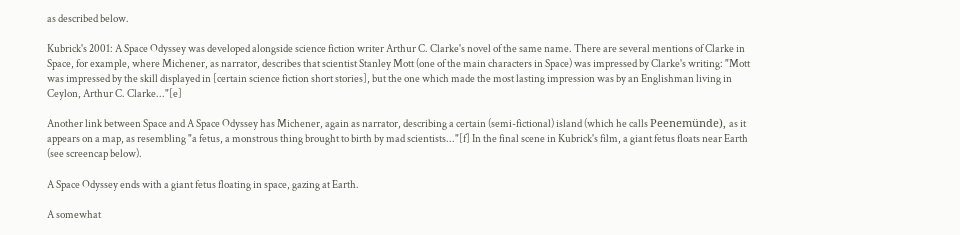as described below.

Kubrick's 2001: A Space Odyssey was developed alongside science fiction writer Arthur C. Clarke's novel of the same name. There are several mentions of Clarke in Space, for example, where Michener, as narrator, describes that scientist Stanley Mott (one of the main characters in Space) was impressed by Clarke's writing: "Mott was impressed by the skill displayed in [certain science fiction short stories], but the one which made the most lasting impression was by an Englishman living in Ceylon, Arthur C. Clarke..."[e]

Another link between Space and A Space Odyssey has Michener, again as narrator, describing a certain (semi-fictional) island (which he calls Peenemünde), as it appears on a map, as resembling "a fetus, a monstrous thing brought to birth by mad scientists..."[f] In the final scene in Kubrick's film, a giant fetus floats near Earth (see screencap below).

A Space Odyssey ends with a giant fetus floating in space, gazing at Earth.

A somewhat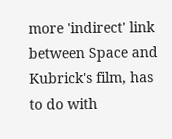more 'indirect' link between Space and Kubrick's film, has to do with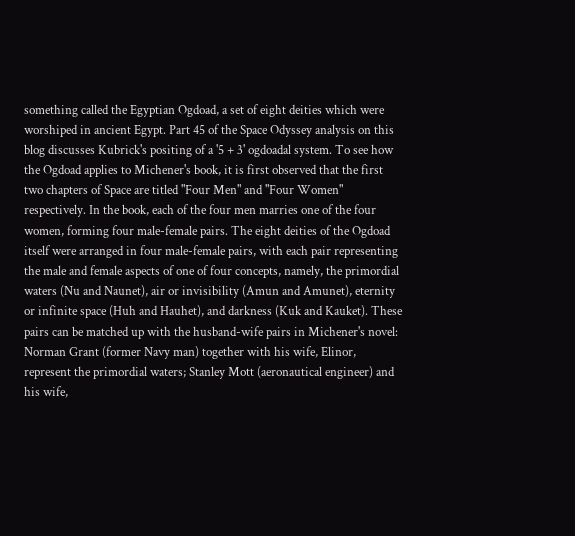something called the Egyptian Ogdoad, a set of eight deities which were worshiped in ancient Egypt. Part 45 of the Space Odyssey analysis on this blog discusses Kubrick's positing of a '5 + 3' ogdoadal system. To see how the Ogdoad applies to Michener's book, it is first observed that the first two chapters of Space are titled "Four Men" and "Four Women" respectively. In the book, each of the four men marries one of the four women, forming four male-female pairs. The eight deities of the Ogdoad itself were arranged in four male-female pairs, with each pair representing the male and female aspects of one of four concepts, namely, the primordial waters (Nu and Naunet), air or invisibility (Amun and Amunet), eternity or infinite space (Huh and Hauhet), and darkness (Kuk and Kauket). These pairs can be matched up with the husband-wife pairs in Michener's novel: Norman Grant (former Navy man) together with his wife, Elinor, represent the primordial waters; Stanley Mott (aeronautical engineer) and his wife,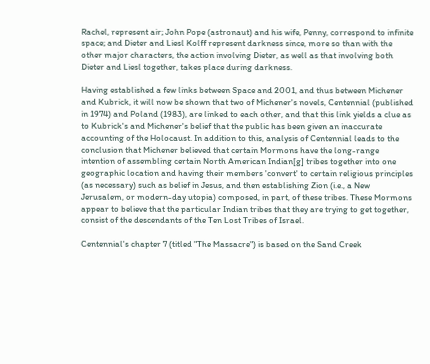Rachel, represent air; John Pope (astronaut) and his wife, Penny, correspond to infinite space; and Dieter and Liesl Kolff represent darkness since, more so than with the other major characters, the action involving Dieter, as well as that involving both Dieter and Liesl together, takes place during darkness.

Having established a few links between Space and 2001, and thus between Michener and Kubrick, it will now be shown that two of Michener's novels, Centennial (published in 1974) and Poland (1983), are linked to each other, and that this link yields a clue as to Kubrick's and Michener's belief that the public has been given an inaccurate accounting of the Holocaust. In addition to this, analysis of Centennial leads to the conclusion that Michener believed that certain Mormons have the long-range intention of assembling certain North American Indian[g] tribes together into one geographic location and having their members 'convert' to certain religious principles (as necessary) such as belief in Jesus, and then establishing Zion (i.e., a New Jerusalem, or modern-day utopia) composed, in part, of these tribes. These Mormons appear to believe that the particular Indian tribes that they are trying to get together, consist of the descendants of the Ten Lost Tribes of Israel.

Centennial's chapter 7 (titled "The Massacre") is based on the Sand Creek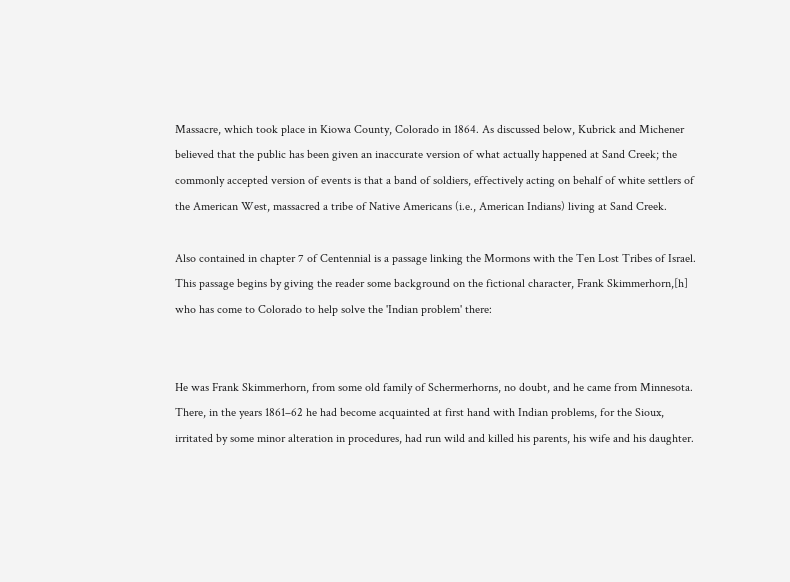Massacre, which took place in Kiowa County, Colorado in 1864. As discussed below, Kubrick and Michener believed that the public has been given an inaccurate version of what actually happened at Sand Creek; the commonly accepted version of events is that a band of soldiers, effectively acting on behalf of white settlers of the American West, massacred a tribe of Native Americans (i.e., American Indians) living at Sand Creek.

Also contained in chapter 7 of Centennial is a passage linking the Mormons with the Ten Lost Tribes of Israel. This passage begins by giving the reader some background on the fictional character, Frank Skimmerhorn,[h] who has come to Colorado to help solve the 'Indian problem' there:


He was Frank Skimmerhorn, from some old family of Schermerhorns, no doubt, and he came from Minnesota. There, in the years 1861–62 he had become acquainted at first hand with Indian problems, for the Sioux, irritated by some minor alteration in procedures, had run wild and killed his parents, his wife and his daughter.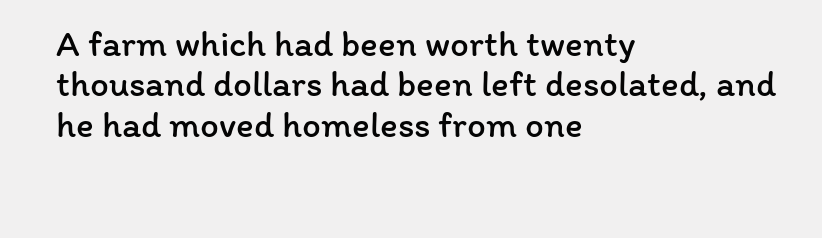A farm which had been worth twenty thousand dollars had been left desolated, and he had moved homeless from one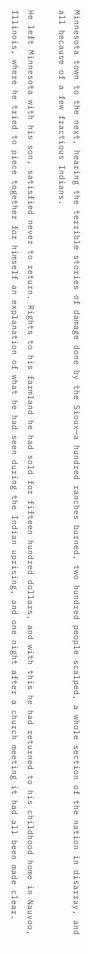Minnesota town to the next, hearing the terrible stories of damage done by the Sioux—a hundred ranches burned, two hundred people scalped, a whole section of the nation in disarray, and all because of a few fractious Indians.

He left Minnesota with his son, satisfied never to return. Rights to his farmland he had sold for fifteen hundred dollars, and with this he had returned to his childhood home in Nauvoo, Illinois, where he tried to piece together for himself an explanation of what he had seen during the Indian uprising, and one night after a church meeting it had all been made clear.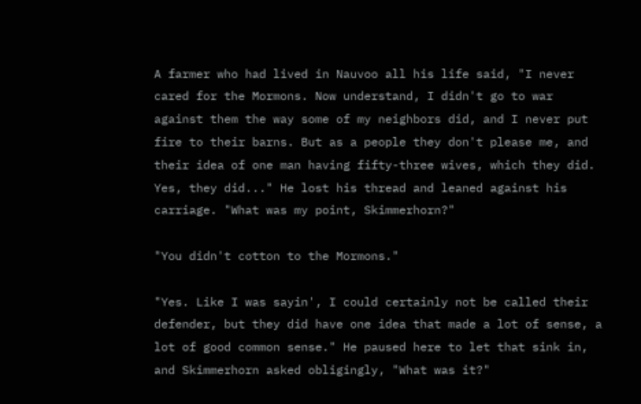A farmer who had lived in Nauvoo all his life said, "I never cared for the Mormons. Now understand, I didn't go to war against them the way some of my neighbors did, and I never put fire to their barns. But as a people they don't please me, and their idea of one man having fifty-three wives, which they did. Yes, they did..." He lost his thread and leaned against his carriage. "What was my point, Skimmerhorn?"

"You didn't cotton to the Mormons."

"Yes. Like I was sayin', I could certainly not be called their defender, but they did have one idea that made a lot of sense, a lot of good common sense." He paused here to let that sink in, and Skimmerhorn asked obligingly, "What was it?"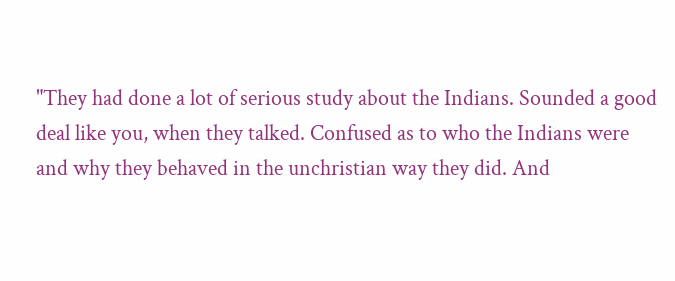"They had done a lot of serious study about the Indians. Sounded a good deal like you, when they talked. Confused as to who the Indians were and why they behaved in the unchristian way they did. And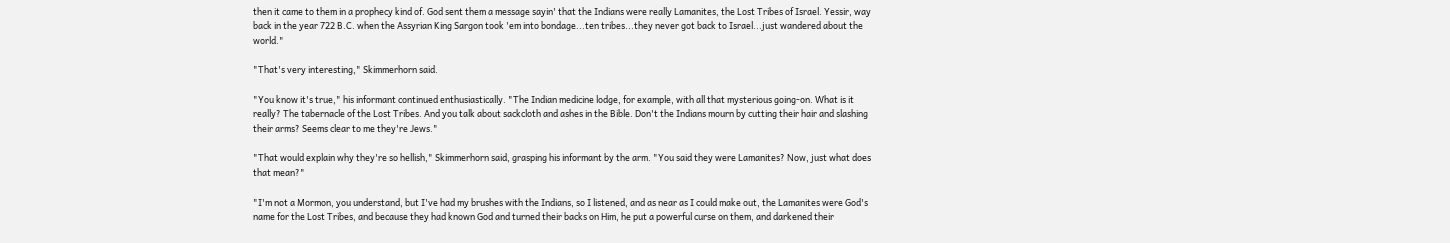then it came to them in a prophecy kind of. God sent them a message sayin' that the Indians were really Lamanites, the Lost Tribes of Israel. Yessir, way back in the year 722 B.C. when the Assyrian King Sargon took 'em into bondage...ten tribes...they never got back to Israel...just wandered about the world."

"That's very interesting," Skimmerhorn said.

"You know it's true," his informant continued enthusiastically. "The Indian medicine lodge, for example, with all that mysterious going-on. What is it really? The tabernacle of the Lost Tribes. And you talk about sackcloth and ashes in the Bible. Don't the Indians mourn by cutting their hair and slashing their arms? Seems clear to me they're Jews."

"That would explain why they're so hellish," Skimmerhorn said, grasping his informant by the arm. "You said they were Lamanites? Now, just what does that mean?"

"I'm not a Mormon, you understand, but I've had my brushes with the Indians, so I listened, and as near as I could make out, the Lamanites were God's name for the Lost Tribes, and because they had known God and turned their backs on Him, he put a powerful curse on them, and darkened their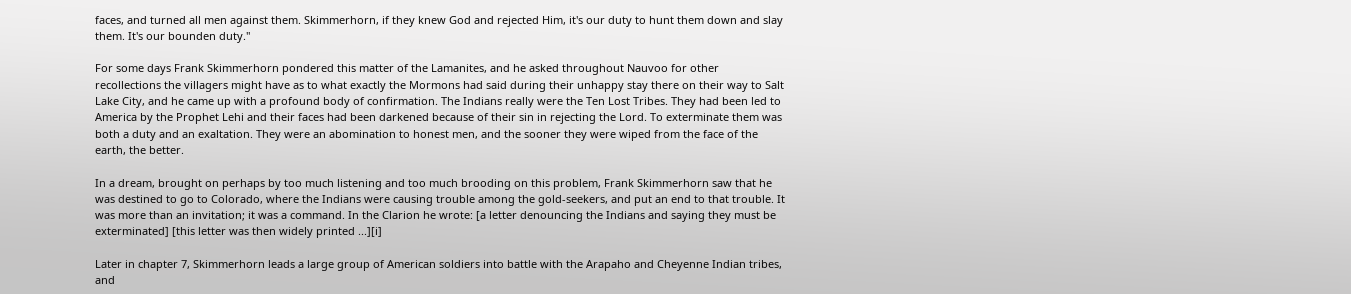faces, and turned all men against them. Skimmerhorn, if they knew God and rejected Him, it's our duty to hunt them down and slay them. It's our bounden duty."

For some days Frank Skimmerhorn pondered this matter of the Lamanites, and he asked throughout Nauvoo for other recollections the villagers might have as to what exactly the Mormons had said during their unhappy stay there on their way to Salt Lake City, and he came up with a profound body of confirmation. The Indians really were the Ten Lost Tribes. They had been led to America by the Prophet Lehi and their faces had been darkened because of their sin in rejecting the Lord. To exterminate them was both a duty and an exaltation. They were an abomination to honest men, and the sooner they were wiped from the face of the earth, the better.

In a dream, brought on perhaps by too much listening and too much brooding on this problem, Frank Skimmerhorn saw that he was destined to go to Colorado, where the Indians were causing trouble among the gold-seekers, and put an end to that trouble. It was more than an invitation; it was a command. In the Clarion he wrote: [a letter denouncing the Indians and saying they must be exterminated] [this letter was then widely printed ...][i]

Later in chapter 7, Skimmerhorn leads a large group of American soldiers into battle with the Arapaho and Cheyenne Indian tribes, and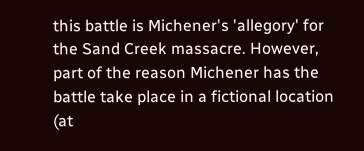this battle is Michener's 'allegory' for the Sand Creek massacre. However, part of the reason Michener has the battle take place in a fictional location (at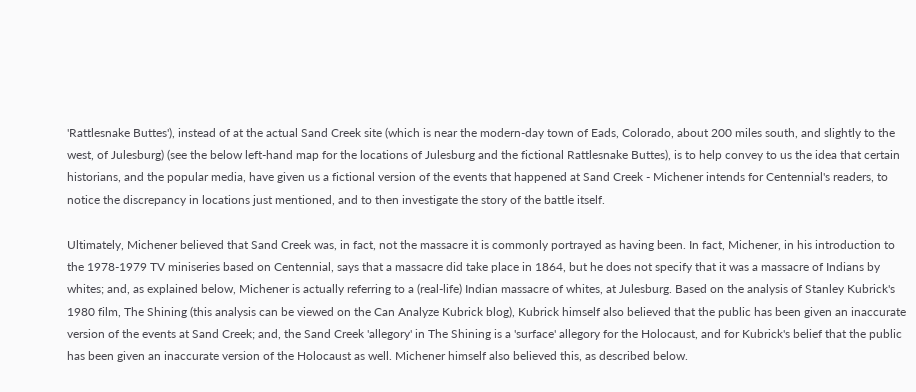'Rattlesnake Buttes'), instead of at the actual Sand Creek site (which is near the modern-day town of Eads, Colorado, about 200 miles south, and slightly to the west, of Julesburg) (see the below left-hand map for the locations of Julesburg and the fictional Rattlesnake Buttes), is to help convey to us the idea that certain historians, and the popular media, have given us a fictional version of the events that happened at Sand Creek - Michener intends for Centennial's readers, to notice the discrepancy in locations just mentioned, and to then investigate the story of the battle itself.

Ultimately, Michener believed that Sand Creek was, in fact, not the massacre it is commonly portrayed as having been. In fact, Michener, in his introduction to the 1978-1979 TV miniseries based on Centennial, says that a massacre did take place in 1864, but he does not specify that it was a massacre of Indians by whites; and, as explained below, Michener is actually referring to a (real-life) Indian massacre of whites, at Julesburg. Based on the analysis of Stanley Kubrick's 1980 film, The Shining (this analysis can be viewed on the Can Analyze Kubrick blog), Kubrick himself also believed that the public has been given an inaccurate version of the events at Sand Creek; and, the Sand Creek 'allegory' in The Shining is a 'surface' allegory for the Holocaust, and for Kubrick's belief that the public has been given an inaccurate version of the Holocaust as well. Michener himself also believed this, as described below.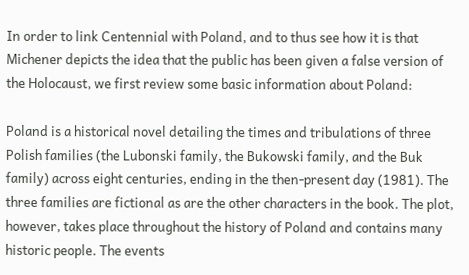In order to link Centennial with Poland, and to thus see how it is that Michener depicts the idea that the public has been given a false version of the Holocaust, we first review some basic information about Poland:

Poland is a historical novel detailing the times and tribulations of three Polish families (the Lubonski family, the Bukowski family, and the Buk family) across eight centuries, ending in the then-present day (1981). The three families are fictional as are the other characters in the book. The plot, however, takes place throughout the history of Poland and contains many historic people. The events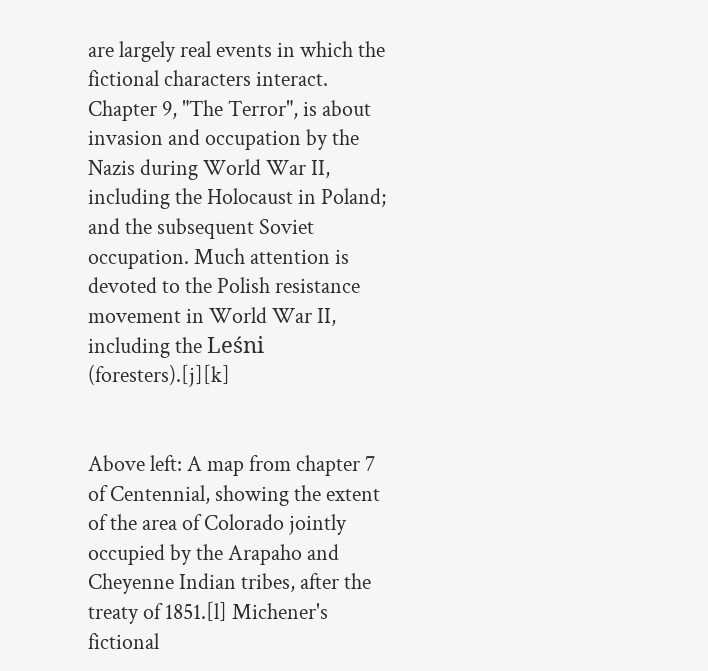are largely real events in which the fictional characters interact. Chapter 9, "The Terror", is about invasion and occupation by the Nazis during World War II, including the Holocaust in Poland; and the subsequent Soviet occupation. Much attention is devoted to the Polish resistance movement in World War II, including the Leśni (foresters).[j][k]


Above left: A map from chapter 7 of Centennial, showing the extent of the area of Colorado jointly occupied by the Arapaho and Cheyenne Indian tribes, after the treaty of 1851.[l] Michener's fictional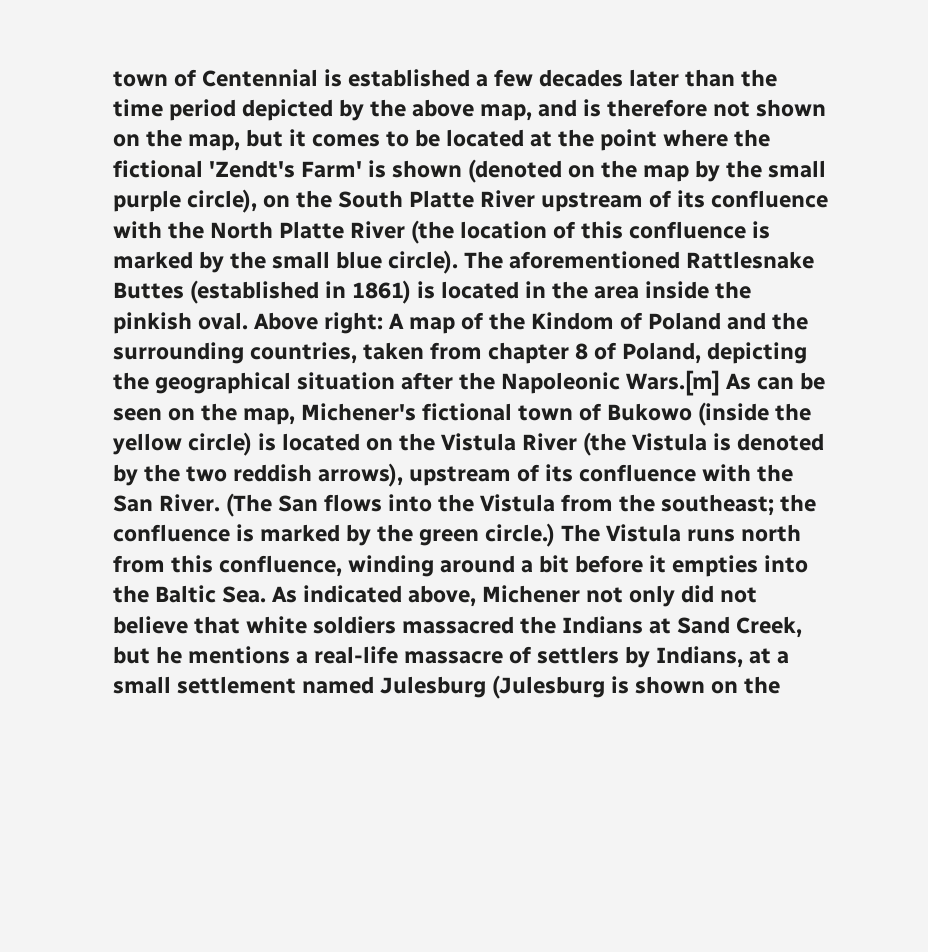town of Centennial is established a few decades later than the time period depicted by the above map, and is therefore not shown on the map, but it comes to be located at the point where the fictional 'Zendt's Farm' is shown (denoted on the map by the small purple circle), on the South Platte River upstream of its confluence with the North Platte River (the location of this confluence is marked by the small blue circle). The aforementioned Rattlesnake Buttes (established in 1861) is located in the area inside the pinkish oval. Above right: A map of the Kindom of Poland and the surrounding countries, taken from chapter 8 of Poland, depicting the geographical situation after the Napoleonic Wars.[m] As can be seen on the map, Michener's fictional town of Bukowo (inside the yellow circle) is located on the Vistula River (the Vistula is denoted by the two reddish arrows), upstream of its confluence with the San River. (The San flows into the Vistula from the southeast; the confluence is marked by the green circle.) The Vistula runs north from this confluence, winding around a bit before it empties into the Baltic Sea. As indicated above, Michener not only did not believe that white soldiers massacred the Indians at Sand Creek, but he mentions a real-life massacre of settlers by Indians, at a small settlement named Julesburg (Julesburg is shown on the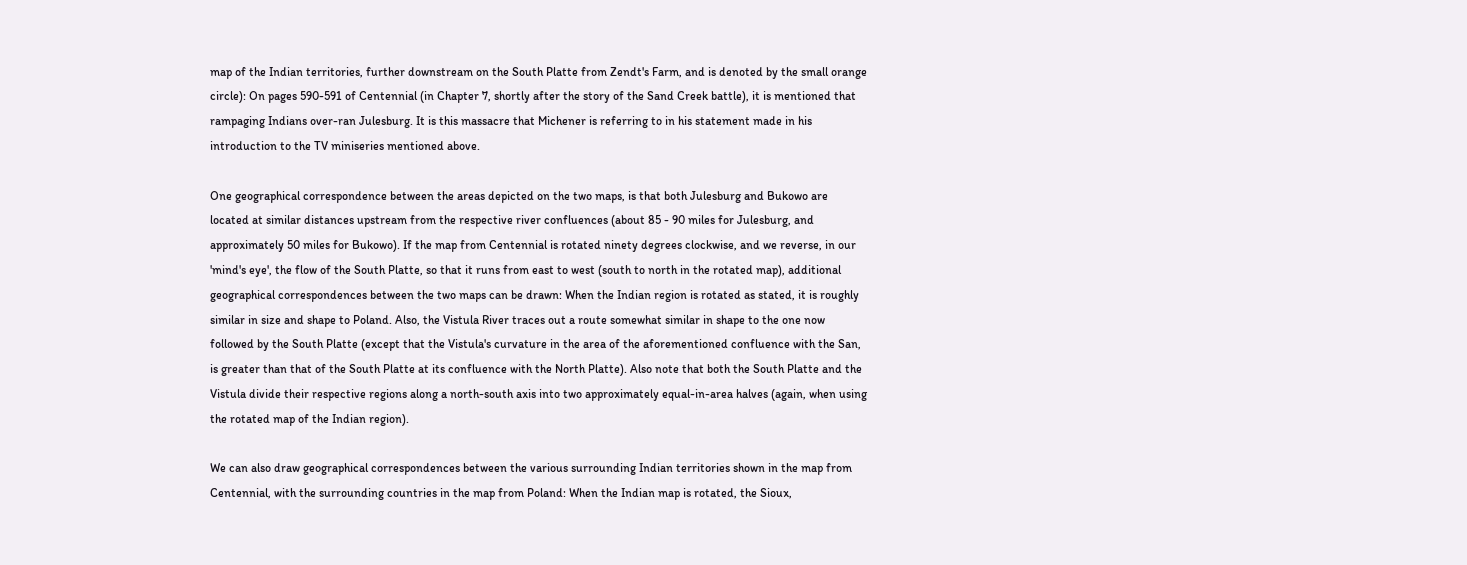map of the Indian territories, further downstream on the South Platte from Zendt's Farm, and is denoted by the small orange circle): On pages 590-591 of Centennial (in Chapter 7, shortly after the story of the Sand Creek battle), it is mentioned that rampaging Indians over-ran Julesburg. It is this massacre that Michener is referring to in his statement made in his introduction to the TV miniseries mentioned above.

One geographical correspondence between the areas depicted on the two maps, is that both Julesburg and Bukowo are located at similar distances upstream from the respective river confluences (about 85 - 90 miles for Julesburg, and approximately 50 miles for Bukowo). If the map from Centennial is rotated ninety degrees clockwise, and we reverse, in our 'mind's eye', the flow of the South Platte, so that it runs from east to west (south to north in the rotated map), additional geographical correspondences between the two maps can be drawn: When the Indian region is rotated as stated, it is roughly similar in size and shape to Poland. Also, the Vistula River traces out a route somewhat similar in shape to the one now followed by the South Platte (except that the Vistula's curvature in the area of the aforementioned confluence with the San, is greater than that of the South Platte at its confluence with the North Platte). Also note that both the South Platte and the Vistula divide their respective regions along a north-south axis into two approximately equal-in-area halves (again, when using the rotated map of the Indian region).

We can also draw geographical correspondences between the various surrounding Indian territories shown in the map from Centennial, with the surrounding countries in the map from Poland: When the Indian map is rotated, the Sioux,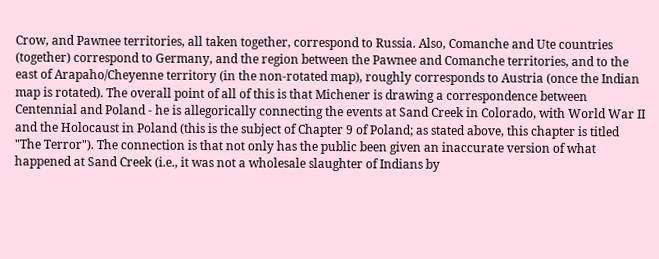Crow, and Pawnee territories, all taken together, correspond to Russia. Also, Comanche and Ute countries (together) correspond to Germany, and the region between the Pawnee and Comanche territories, and to the east of Arapaho/Cheyenne territory (in the non-rotated map), roughly corresponds to Austria (once the Indian map is rotated). The overall point of all of this is that Michener is drawing a correspondence between Centennial and Poland - he is allegorically connecting the events at Sand Creek in Colorado, with World War II and the Holocaust in Poland (this is the subject of Chapter 9 of Poland; as stated above, this chapter is titled "The Terror"). The connection is that not only has the public been given an inaccurate version of what happened at Sand Creek (i.e., it was not a wholesale slaughter of Indians by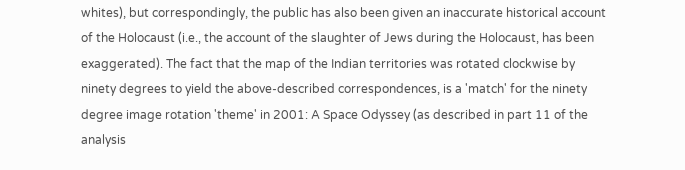whites), but correspondingly, the public has also been given an inaccurate historical account of the Holocaust (i.e., the account of the slaughter of Jews during the Holocaust, has been exaggerated). The fact that the map of the Indian territories was rotated clockwise by ninety degrees to yield the above-described correspondences, is a 'match' for the ninety degree image rotation 'theme' in 2001: A Space Odyssey (as described in part 11 of the analysis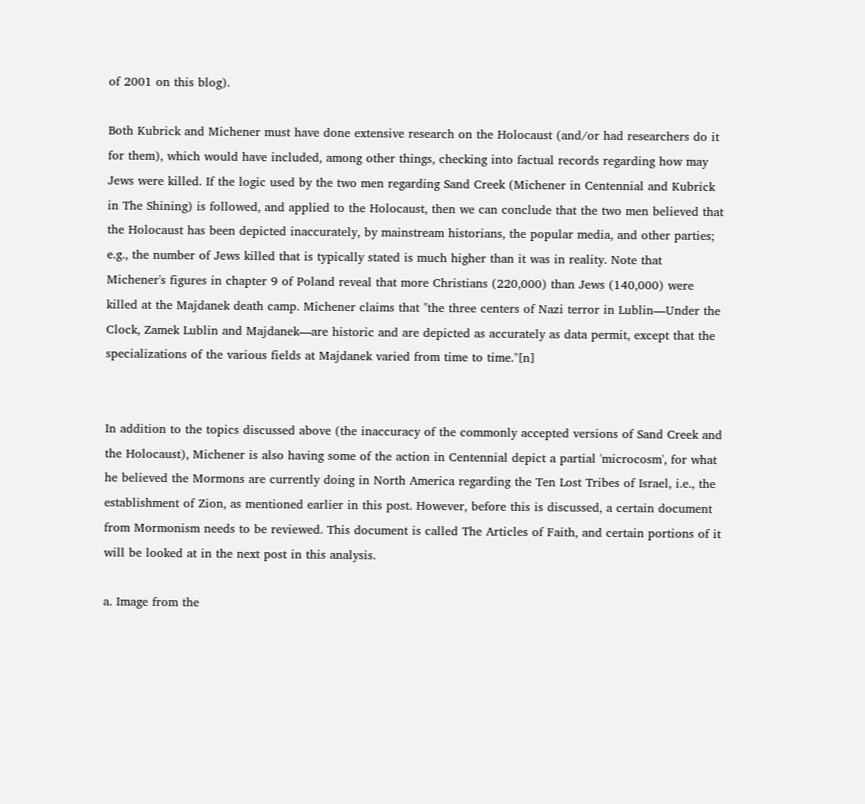of 2001 on this blog).

Both Kubrick and Michener must have done extensive research on the Holocaust (and/or had researchers do it for them), which would have included, among other things, checking into factual records regarding how may Jews were killed. If the logic used by the two men regarding Sand Creek (Michener in Centennial and Kubrick in The Shining) is followed, and applied to the Holocaust, then we can conclude that the two men believed that the Holocaust has been depicted inaccurately, by mainstream historians, the popular media, and other parties; e.g., the number of Jews killed that is typically stated is much higher than it was in reality. Note that Michener's figures in chapter 9 of Poland reveal that more Christians (220,000) than Jews (140,000) were killed at the Majdanek death camp. Michener claims that "the three centers of Nazi terror in Lublin—Under the Clock, Zamek Lublin and Majdanek—are historic and are depicted as accurately as data permit, except that the specializations of the various fields at Majdanek varied from time to time."[n]


In addition to the topics discussed above (the inaccuracy of the commonly accepted versions of Sand Creek and the Holocaust), Michener is also having some of the action in Centennial depict a partial 'microcosm', for what he believed the Mormons are currently doing in North America regarding the Ten Lost Tribes of Israel, i.e., the establishment of Zion, as mentioned earlier in this post. However, before this is discussed, a certain document from Mormonism needs to be reviewed. This document is called The Articles of Faith, and certain portions of it will be looked at in the next post in this analysis.

a. Image from the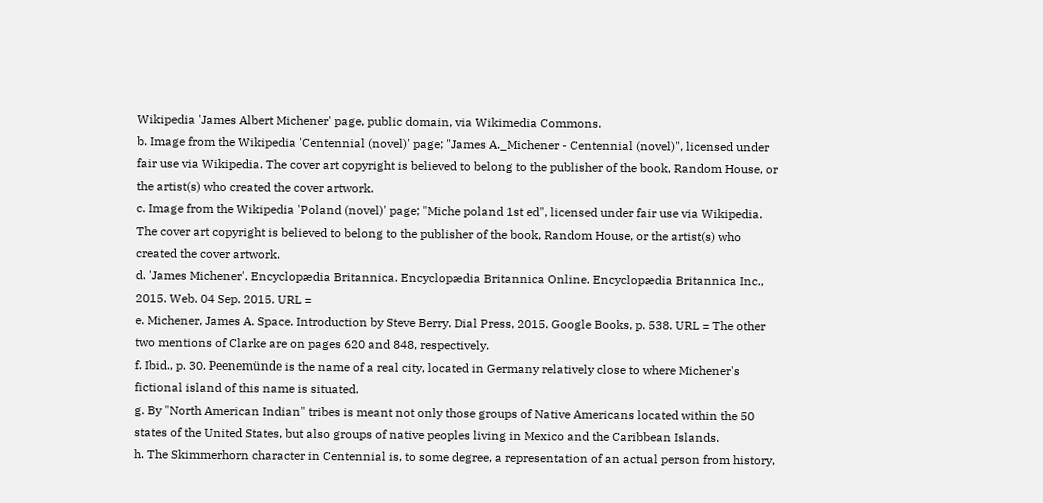Wikipedia 'James Albert Michener' page, public domain, via Wikimedia Commons.
b. Image from the Wikipedia 'Centennial (novel)' page; "James A._Michener - Centennial (novel)", licensed under fair use via Wikipedia. The cover art copyright is believed to belong to the publisher of the book, Random House, or the artist(s) who created the cover artwork.
c. Image from the Wikipedia 'Poland (novel)' page; "Miche poland 1st ed", licensed under fair use via Wikipedia. The cover art copyright is believed to belong to the publisher of the book, Random House, or the artist(s) who created the cover artwork.
d. 'James Michener'. Encyclopædia Britannica. Encyclopædia Britannica Online. Encyclopædia Britannica Inc., 2015. Web. 04 Sep. 2015. URL =
e. Michener, James A. Space. Introduction by Steve Berry. Dial Press, 2015. Google Books, p. 538. URL = The other two mentions of Clarke are on pages 620 and 848, respectively.
f. Ibid., p. 30. Peenemünde is the name of a real city, located in Germany relatively close to where Michener's fictional island of this name is situated.
g. By "North American Indian" tribes is meant not only those groups of Native Americans located within the 50 states of the United States, but also groups of native peoples living in Mexico and the Caribbean Islands.
h. The Skimmerhorn character in Centennial is, to some degree, a representation of an actual person from history,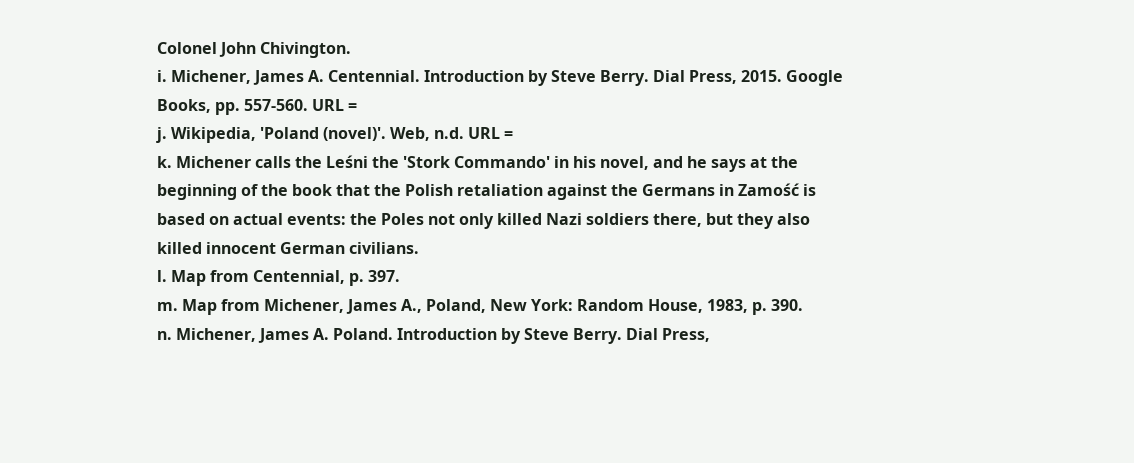Colonel John Chivington.
i. Michener, James A. Centennial. Introduction by Steve Berry. Dial Press, 2015. Google Books, pp. 557-560. URL =
j. Wikipedia, 'Poland (novel)'. Web, n.d. URL =
k. Michener calls the Leśni the 'Stork Commando' in his novel, and he says at the beginning of the book that the Polish retaliation against the Germans in Zamość is based on actual events: the Poles not only killed Nazi soldiers there, but they also killed innocent German civilians.
l. Map from Centennial, p. 397.
m. Map from Michener, James A., Poland, New York: Random House, 1983, p. 390.
n. Michener, James A. Poland. Introduction by Steve Berry. Dial Press,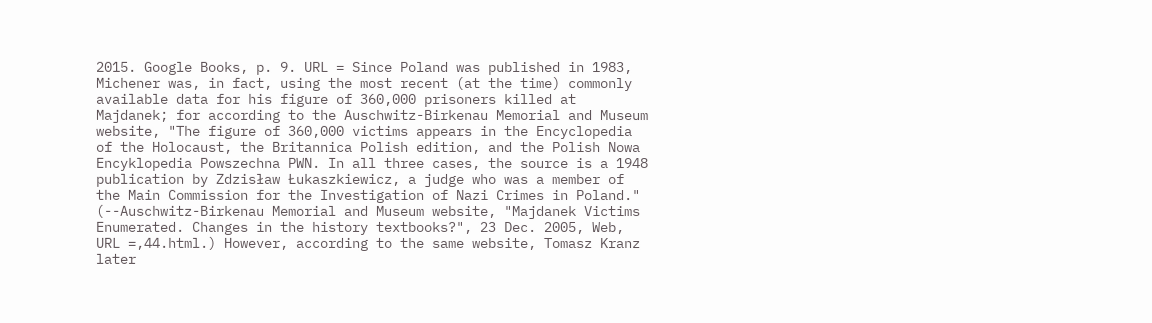2015. Google Books, p. 9. URL = Since Poland was published in 1983, Michener was, in fact, using the most recent (at the time) commonly available data for his figure of 360,000 prisoners killed at Majdanek; for according to the Auschwitz-Birkenau Memorial and Museum website, "The figure of 360,000 victims appears in the Encyclopedia of the Holocaust, the Britannica Polish edition, and the Polish Nowa Encyklopedia Powszechna PWN. In all three cases, the source is a 1948 publication by Zdzisław Łukaszkiewicz, a judge who was a member of the Main Commission for the Investigation of Nazi Crimes in Poland." (--Auschwitz-Birkenau Memorial and Museum website, "Majdanek Victims Enumerated. Changes in the history textbooks?", 23 Dec. 2005, Web, URL =,44.html.) However, according to the same website, Tomasz Kranz later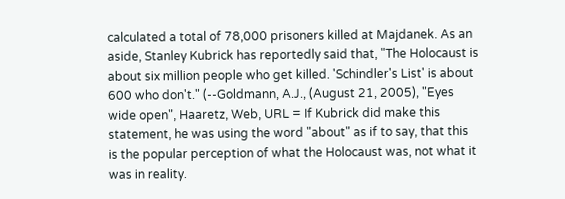calculated a total of 78,000 prisoners killed at Majdanek. As an aside, Stanley Kubrick has reportedly said that, "The Holocaust is about six million people who get killed. 'Schindler's List' is about 600 who don't." (--Goldmann, A.J., (August 21, 2005), "Eyes wide open", Haaretz, Web, URL = If Kubrick did make this statement, he was using the word "about" as if to say, that this is the popular perception of what the Holocaust was, not what it was in reality.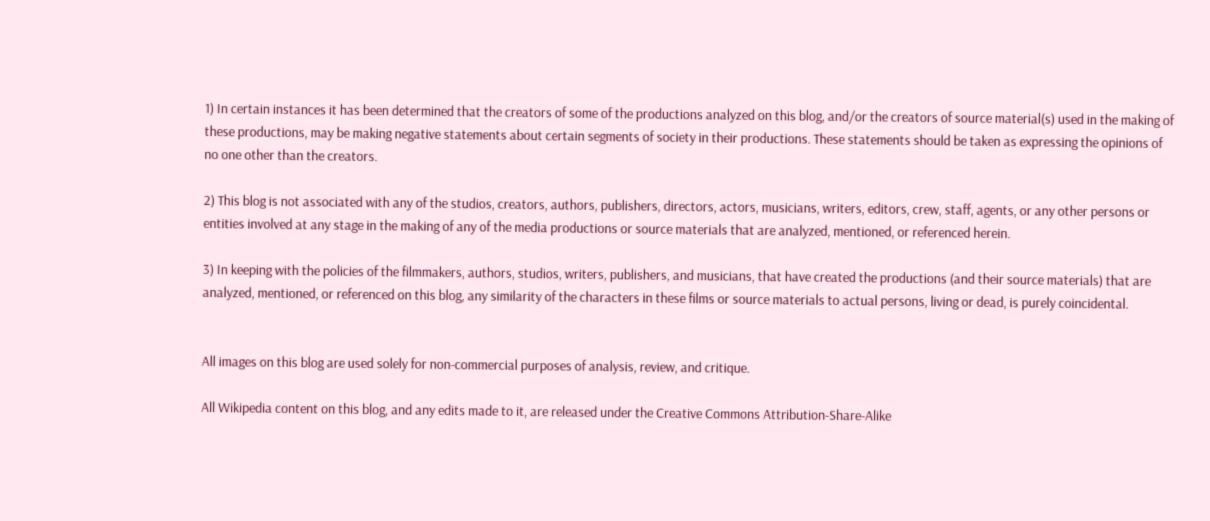1) In certain instances it has been determined that the creators of some of the productions analyzed on this blog, and/or the creators of source material(s) used in the making of these productions, may be making negative statements about certain segments of society in their productions. These statements should be taken as expressing the opinions of no one other than the creators.

2) This blog is not associated with any of the studios, creators, authors, publishers, directors, actors, musicians, writers, editors, crew, staff, agents, or any other persons or entities involved at any stage in the making of any of the media productions or source materials that are analyzed, mentioned, or referenced herein.

3) In keeping with the policies of the filmmakers, authors, studios, writers, publishers, and musicians, that have created the productions (and their source materials) that are analyzed, mentioned, or referenced on this blog, any similarity of the characters in these films or source materials to actual persons, living or dead, is purely coincidental.


All images on this blog are used solely for non-commercial purposes of analysis, review, and critique.

All Wikipedia content on this blog, and any edits made to it, are released under the Creative Commons Attribution-Share-Alike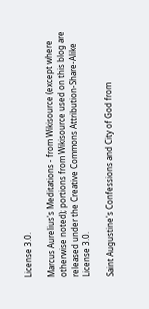License 3.0.

Marcus Aurelius's Meditations - from Wikisource (except where otherwise noted); portions from Wikisource used on this blog are released under the Creative Commons Attribution-Share-Alike License 3.0.

Saint Augustine's Confessions and City of God from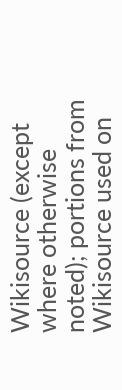Wikisource (except where otherwise noted); portions from Wikisource used on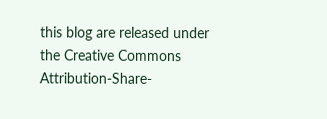this blog are released under the Creative Commons Attribution-Share-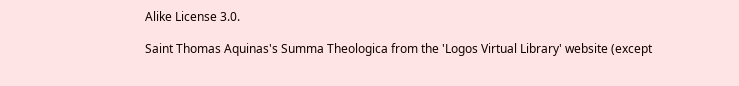Alike License 3.0.

Saint Thomas Aquinas's Summa Theologica from the 'Logos Virtual Library' website (except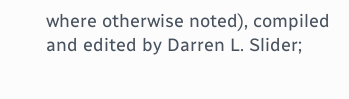where otherwise noted), compiled and edited by Darren L. Slider;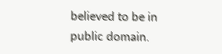believed to be in public domain.